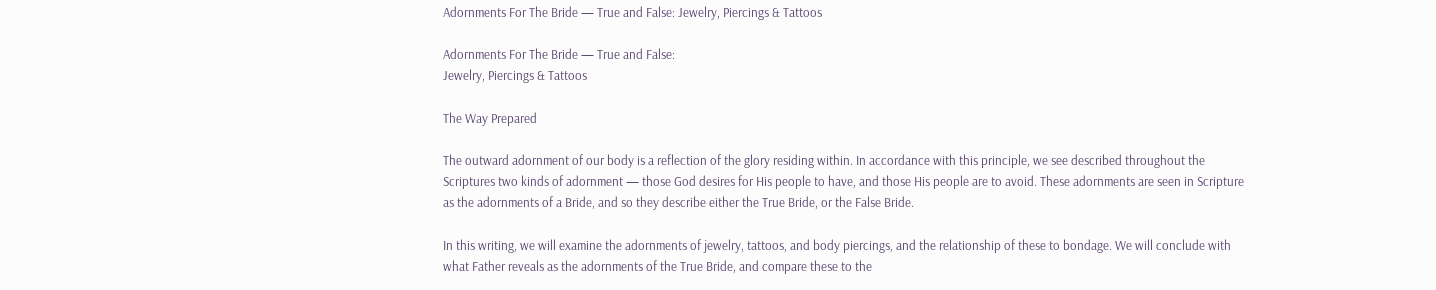Adornments For The Bride — True and False: Jewelry, Piercings & Tattoos

Adornments For The Bride — True and False:
Jewelry, Piercings & Tattoos

The Way Prepared

The outward adornment of our body is a reflection of the glory residing within. In accordance with this principle, we see described throughout the Scriptures two kinds of adornment — those God desires for His people to have, and those His people are to avoid. These adornments are seen in Scripture as the adornments of a Bride, and so they describe either the True Bride, or the False Bride.

In this writing, we will examine the adornments of jewelry, tattoos, and body piercings, and the relationship of these to bondage. We will conclude with what Father reveals as the adornments of the True Bride, and compare these to the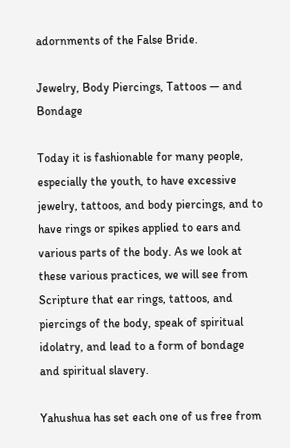adornments of the False Bride.

Jewelry, Body Piercings, Tattoos — and Bondage

Today it is fashionable for many people, especially the youth, to have excessive jewelry, tattoos, and body piercings, and to have rings or spikes applied to ears and various parts of the body. As we look at these various practices, we will see from Scripture that ear rings, tattoos, and piercings of the body, speak of spiritual idolatry, and lead to a form of bondage and spiritual slavery.

Yahushua has set each one of us free from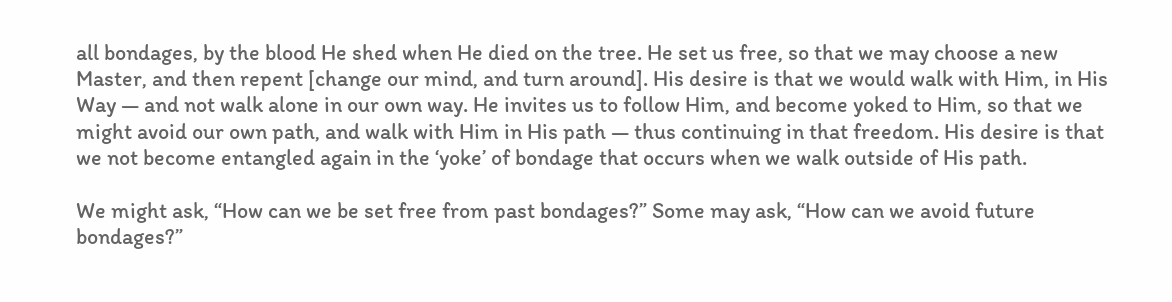all bondages, by the blood He shed when He died on the tree. He set us free, so that we may choose a new Master, and then repent [change our mind, and turn around]. His desire is that we would walk with Him, in His Way — and not walk alone in our own way. He invites us to follow Him, and become yoked to Him, so that we might avoid our own path, and walk with Him in His path — thus continuing in that freedom. His desire is that we not become entangled again in the ‘yoke’ of bondage that occurs when we walk outside of His path.

We might ask, “How can we be set free from past bondages?” Some may ask, “How can we avoid future bondages?”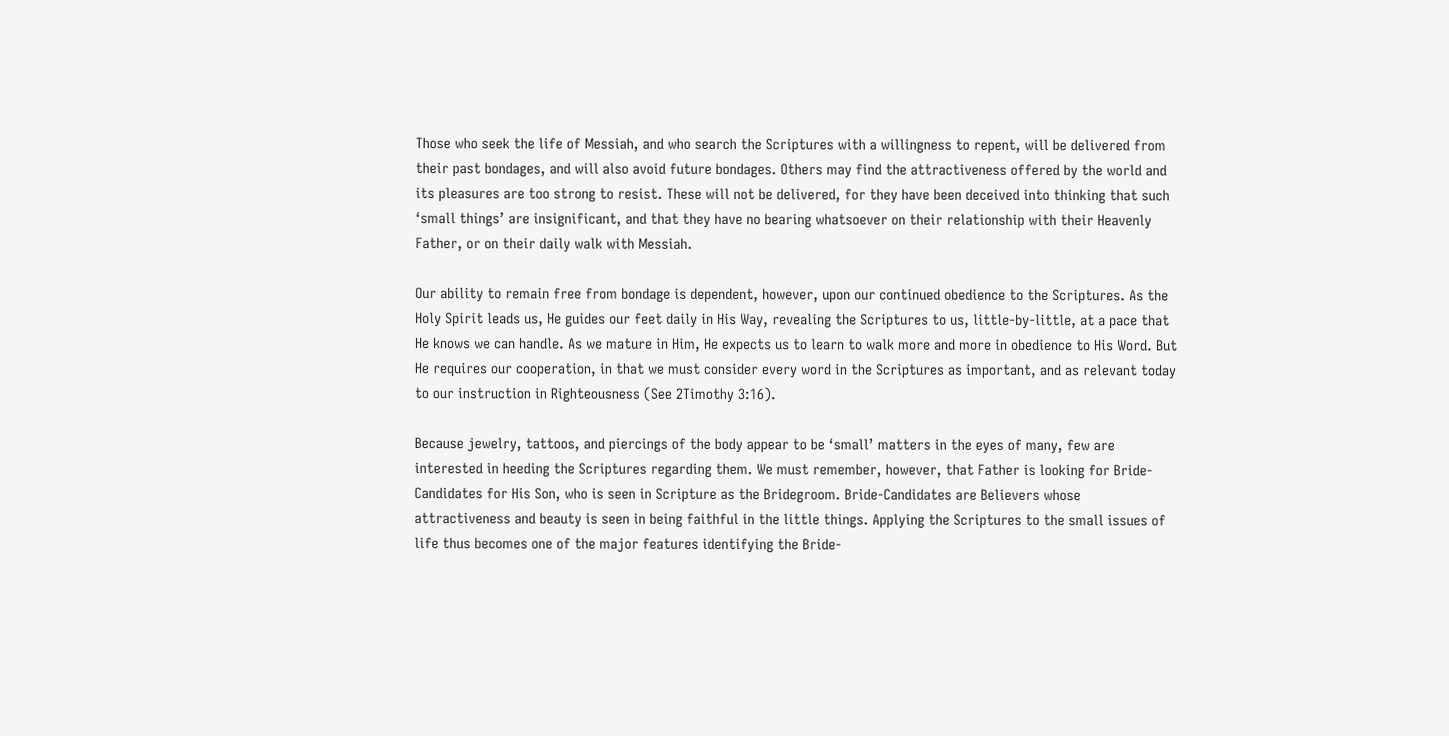Those who seek the life of Messiah, and who search the Scriptures with a willingness to repent, will be delivered from their past bondages, and will also avoid future bondages. Others may find the attractiveness offered by the world and its pleasures are too strong to resist. These will not be delivered, for they have been deceived into thinking that such ‘small things’ are insignificant, and that they have no bearing whatsoever on their relationship with their Heavenly Father, or on their daily walk with Messiah.

Our ability to remain free from bondage is dependent, however, upon our continued obedience to the Scriptures. As the Holy Spirit leads us, He guides our feet daily in His Way, revealing the Scriptures to us, little-by-little, at a pace that He knows we can handle. As we mature in Him, He expects us to learn to walk more and more in obedience to His Word. But He requires our cooperation, in that we must consider every word in the Scriptures as important, and as relevant today to our instruction in Righteousness (See 2Timothy 3:16).

Because jewelry, tattoos, and piercings of the body appear to be ‘small’ matters in the eyes of many, few are interested in heeding the Scriptures regarding them. We must remember, however, that Father is looking for Bride-Candidates for His Son, who is seen in Scripture as the Bridegroom. Bride-Candidates are Believers whose attractiveness and beauty is seen in being faithful in the little things. Applying the Scriptures to the small issues of life thus becomes one of the major features identifying the Bride-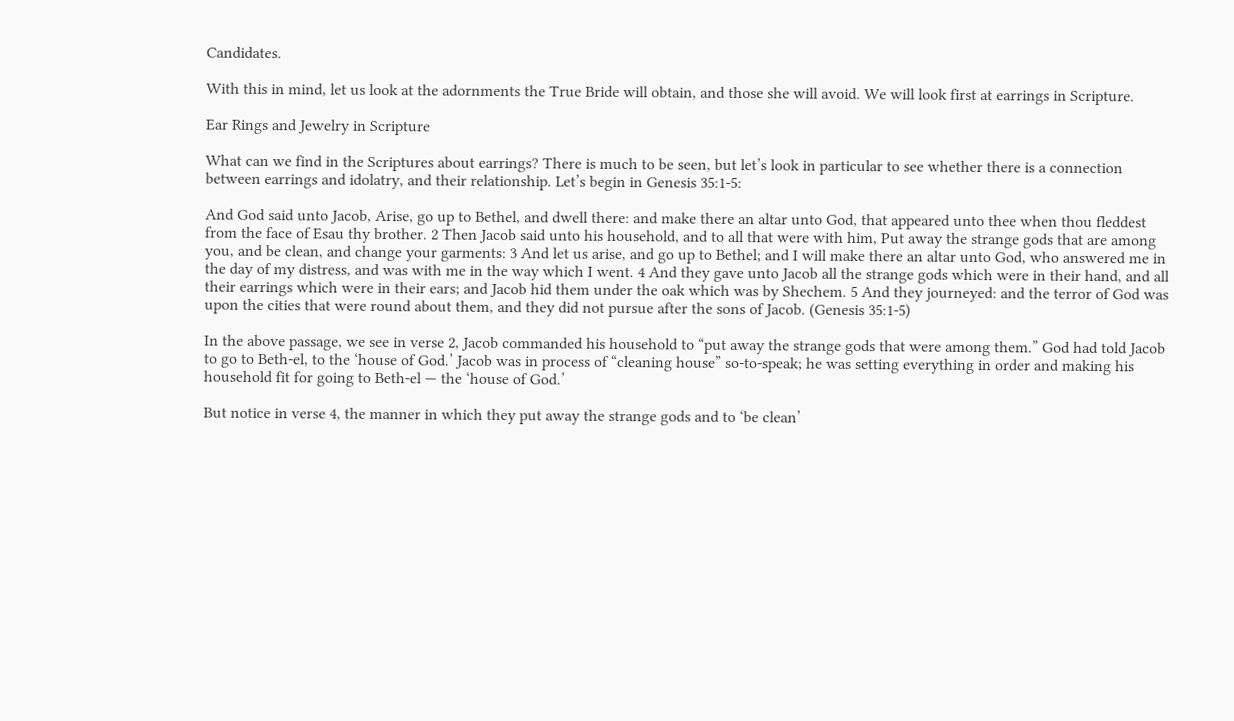Candidates.

With this in mind, let us look at the adornments the True Bride will obtain, and those she will avoid. We will look first at earrings in Scripture.

Ear Rings and Jewelry in Scripture

What can we find in the Scriptures about earrings? There is much to be seen, but let’s look in particular to see whether there is a connection between earrings and idolatry, and their relationship. Let’s begin in Genesis 35:1-5:

And God said unto Jacob, Arise, go up to Bethel, and dwell there: and make there an altar unto God, that appeared unto thee when thou fleddest from the face of Esau thy brother. 2 Then Jacob said unto his household, and to all that were with him, Put away the strange gods that are among you, and be clean, and change your garments: 3 And let us arise, and go up to Bethel; and I will make there an altar unto God, who answered me in the day of my distress, and was with me in the way which I went. 4 And they gave unto Jacob all the strange gods which were in their hand, and all their earrings which were in their ears; and Jacob hid them under the oak which was by Shechem. 5 And they journeyed: and the terror of God was upon the cities that were round about them, and they did not pursue after the sons of Jacob. (Genesis 35:1-5)

In the above passage, we see in verse 2, Jacob commanded his household to “put away the strange gods that were among them.” God had told Jacob to go to Beth-el, to the ‘house of God.’ Jacob was in process of “cleaning house” so-to-speak; he was setting everything in order and making his household fit for going to Beth-el — the ‘house of God.’

But notice in verse 4, the manner in which they put away the strange gods and to ‘be clean’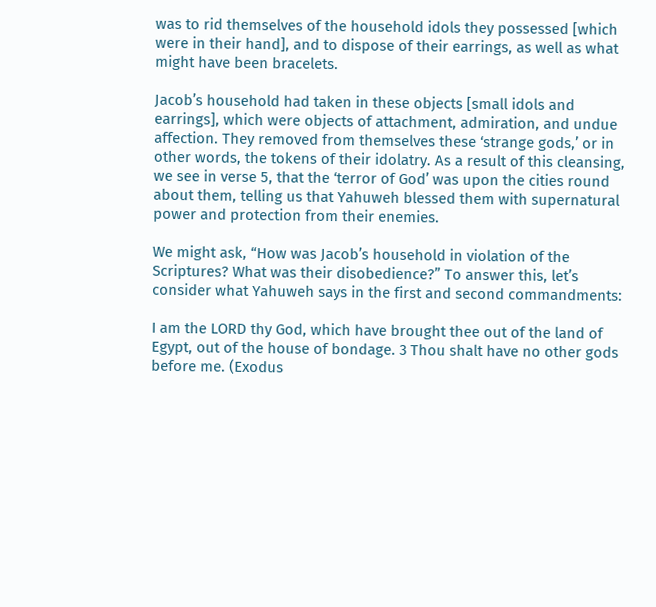was to rid themselves of the household idols they possessed [which were in their hand], and to dispose of their earrings, as well as what might have been bracelets.

Jacob’s household had taken in these objects [small idols and earrings], which were objects of attachment, admiration, and undue affection. They removed from themselves these ‘strange gods,’ or in other words, the tokens of their idolatry. As a result of this cleansing, we see in verse 5, that the ‘terror of God’ was upon the cities round about them, telling us that Yahuweh blessed them with supernatural power and protection from their enemies.

We might ask, “How was Jacob’s household in violation of the Scriptures? What was their disobedience?” To answer this, let’s consider what Yahuweh says in the first and second commandments:

I am the LORD thy God, which have brought thee out of the land of Egypt, out of the house of bondage. 3 Thou shalt have no other gods before me. (Exodus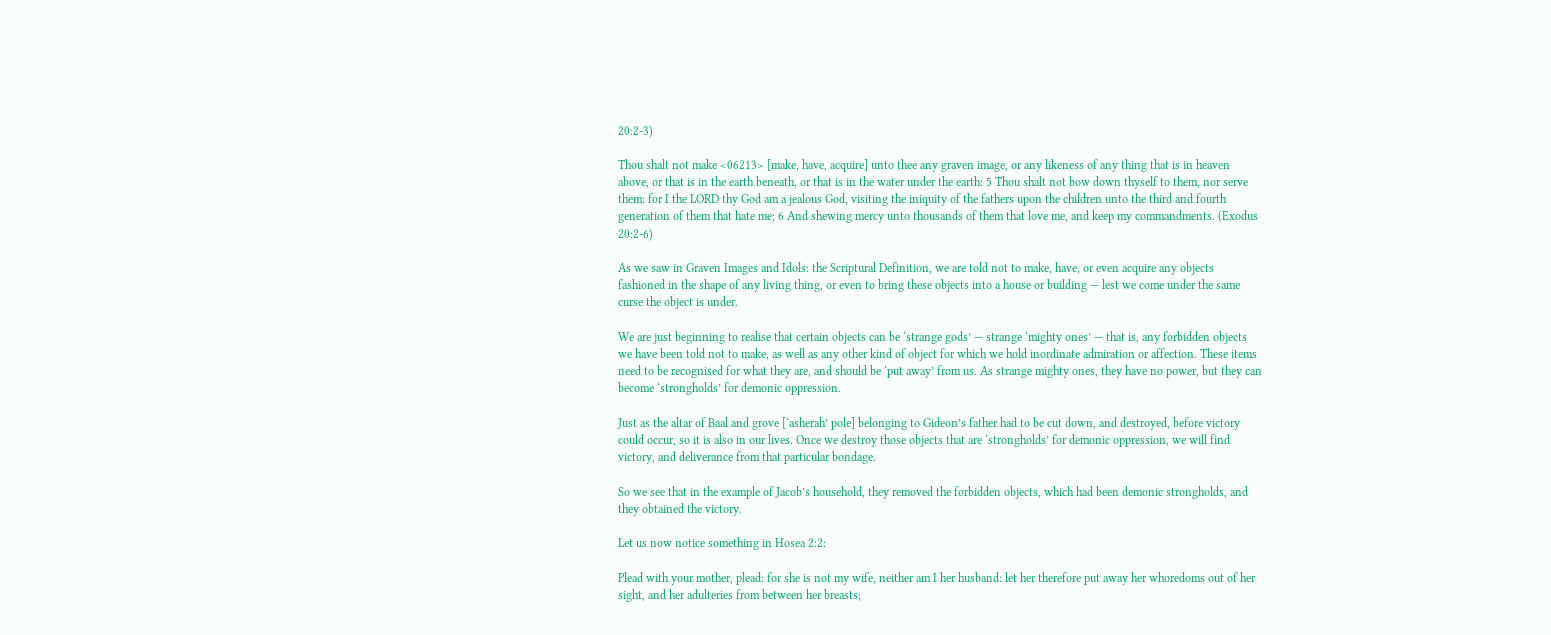20:2-3)

Thou shalt not make <06213> [make, have, acquire] unto thee any graven image, or any likeness of any thing that is in heaven above, or that is in the earth beneath, or that is in the water under the earth: 5 Thou shalt not bow down thyself to them, nor serve them: for I the LORD thy God am a jealous God, visiting the iniquity of the fathers upon the children unto the third and fourth generation of them that hate me; 6 And shewing mercy unto thousands of them that love me, and keep my commandments. (Exodus 20:2-6)

As we saw in Graven Images and Idols: the Scriptural Definition, we are told not to make, have, or even acquire any objects fashioned in the shape of any living thing, or even to bring these objects into a house or building — lest we come under the same curse the object is under.

We are just beginning to realise that certain objects can be ‘strange gods’ — strange ‘mighty ones’ — that is, any forbidden objects we have been told not to make, as well as any other kind of object for which we hold inordinate admiration or affection. These items need to be recognised for what they are, and should be ‘put away’ from us. As strange mighty ones, they have no power, but they can become ‘strongholds’ for demonic oppression.

Just as the altar of Baal and grove [‘asherah’ pole] belonging to Gideon’s father had to be cut down, and destroyed, before victory could occur, so it is also in our lives. Once we destroy those objects that are ‘strongholds’ for demonic oppression, we will find victory, and deliverance from that particular bondage.

So we see that in the example of Jacob’s household, they removed the forbidden objects, which had been demonic strongholds, and they obtained the victory.

Let us now notice something in Hosea 2:2:

Plead with your mother, plead: for she is not my wife, neither am I her husband: let her therefore put away her whoredoms out of her sight, and her adulteries from between her breasts;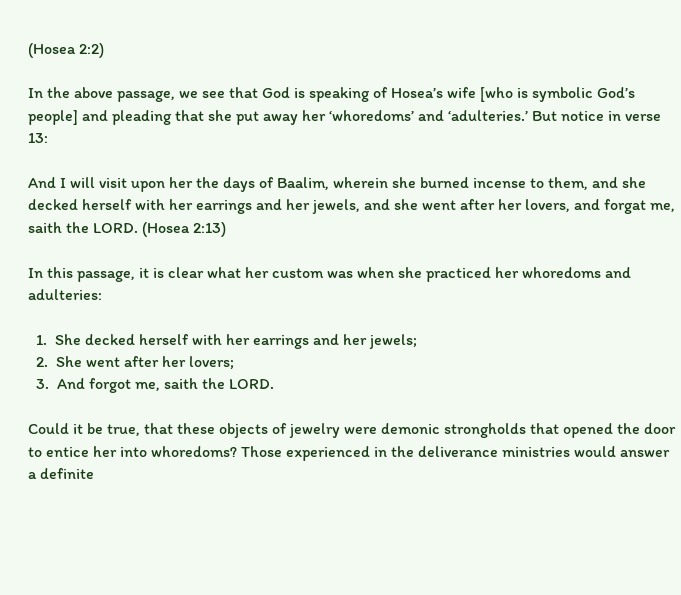(Hosea 2:2)

In the above passage, we see that God is speaking of Hosea’s wife [who is symbolic God’s people] and pleading that she put away her ‘whoredoms’ and ‘adulteries.’ But notice in verse 13:

And I will visit upon her the days of Baalim, wherein she burned incense to them, and she decked herself with her earrings and her jewels, and she went after her lovers, and forgat me, saith the LORD. (Hosea 2:13)

In this passage, it is clear what her custom was when she practiced her whoredoms and adulteries:

  1.  She decked herself with her earrings and her jewels;
  2.  She went after her lovers;
  3.  And forgot me, saith the LORD.

Could it be true, that these objects of jewelry were demonic strongholds that opened the door to entice her into whoredoms? Those experienced in the deliverance ministries would answer a definite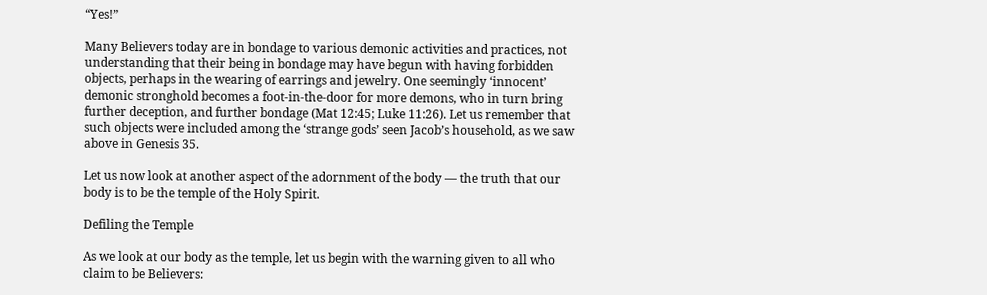“Yes!”

Many Believers today are in bondage to various demonic activities and practices, not understanding that their being in bondage may have begun with having forbidden objects, perhaps in the wearing of earrings and jewelry. One seemingly ‘innocent’ demonic stronghold becomes a foot-in-the-door for more demons, who in turn bring further deception, and further bondage (Mat 12:45; Luke 11:26). Let us remember that such objects were included among the ‘strange gods’ seen Jacob’s household, as we saw above in Genesis 35.

Let us now look at another aspect of the adornment of the body — the truth that our body is to be the temple of the Holy Spirit.

Defiling the Temple

As we look at our body as the temple, let us begin with the warning given to all who claim to be Believers: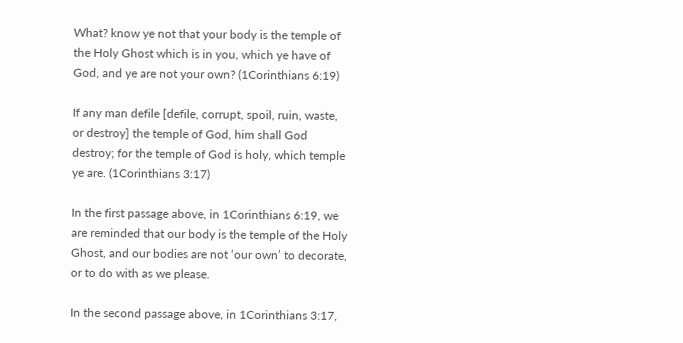What? know ye not that your body is the temple of the Holy Ghost which is in you, which ye have of God, and ye are not your own? (1Corinthians 6:19)

If any man defile [defile, corrupt, spoil, ruin, waste, or destroy] the temple of God, him shall God destroy; for the temple of God is holy, which temple ye are. (1Corinthians 3:17)

In the first passage above, in 1Corinthians 6:19, we are reminded that our body is the temple of the Holy Ghost, and our bodies are not ‘our own’ to decorate, or to do with as we please.

In the second passage above, in 1Corinthians 3:17,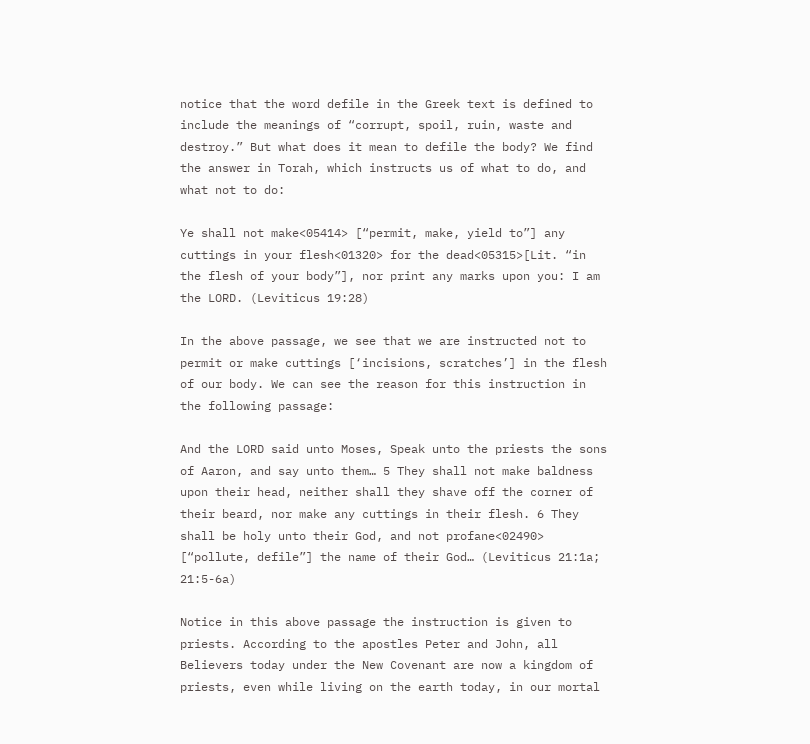notice that the word defile in the Greek text is defined to include the meanings of “corrupt, spoil, ruin, waste and destroy.” But what does it mean to defile the body? We find the answer in Torah, which instructs us of what to do, and what not to do:

Ye shall not make<05414> [“permit, make, yield to”] any cuttings in your flesh<01320> for the dead<05315>[Lit. “in the flesh of your body”], nor print any marks upon you: I am the LORD. (Leviticus 19:28)

In the above passage, we see that we are instructed not to permit or make cuttings [‘incisions, scratches’] in the flesh of our body. We can see the reason for this instruction in the following passage:

And the LORD said unto Moses, Speak unto the priests the sons of Aaron, and say unto them… 5 They shall not make baldness upon their head, neither shall they shave off the corner of their beard, nor make any cuttings in their flesh. 6 They shall be holy unto their God, and not profane<02490> [“pollute, defile”] the name of their God… (Leviticus 21:1a; 21:5-6a)

Notice in this above passage the instruction is given to priests. According to the apostles Peter and John, all Believers today under the New Covenant are now a kingdom of priests, even while living on the earth today, in our mortal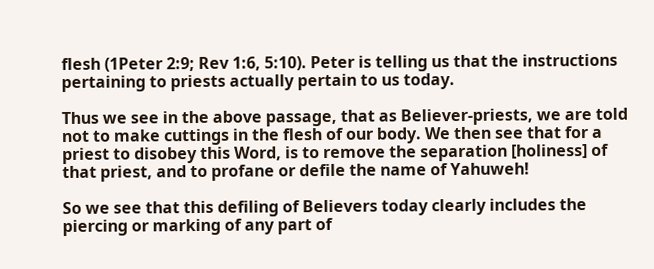flesh (1Peter 2:9; Rev 1:6, 5:10). Peter is telling us that the instructions pertaining to priests actually pertain to us today.

Thus we see in the above passage, that as Believer-priests, we are told not to make cuttings in the flesh of our body. We then see that for a priest to disobey this Word, is to remove the separation [holiness] of that priest, and to profane or defile the name of Yahuweh!

So we see that this defiling of Believers today clearly includes the piercing or marking of any part of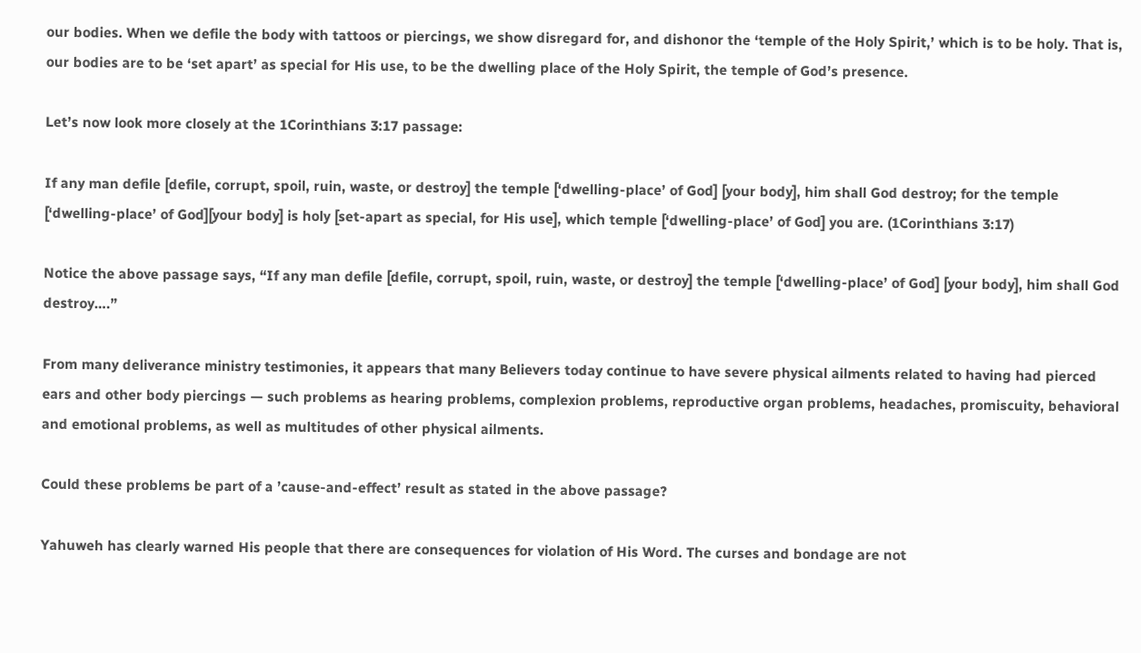our bodies. When we defile the body with tattoos or piercings, we show disregard for, and dishonor the ‘temple of the Holy Spirit,’ which is to be holy. That is, our bodies are to be ‘set apart’ as special for His use, to be the dwelling place of the Holy Spirit, the temple of God’s presence.

Let’s now look more closely at the 1Corinthians 3:17 passage:

If any man defile [defile, corrupt, spoil, ruin, waste, or destroy] the temple [‘dwelling-place’ of God] [your body], him shall God destroy; for the temple [‘dwelling-place’ of God][your body] is holy [set-apart as special, for His use], which temple [‘dwelling-place’ of God] you are. (1Corinthians 3:17)

Notice the above passage says, “If any man defile [defile, corrupt, spoil, ruin, waste, or destroy] the temple [‘dwelling-place’ of God] [your body], him shall God destroy….”

From many deliverance ministry testimonies, it appears that many Believers today continue to have severe physical ailments related to having had pierced ears and other body piercings — such problems as hearing problems, complexion problems, reproductive organ problems, headaches, promiscuity, behavioral and emotional problems, as well as multitudes of other physical ailments.

Could these problems be part of a ’cause-and-effect’ result as stated in the above passage?

Yahuweh has clearly warned His people that there are consequences for violation of His Word. The curses and bondage are not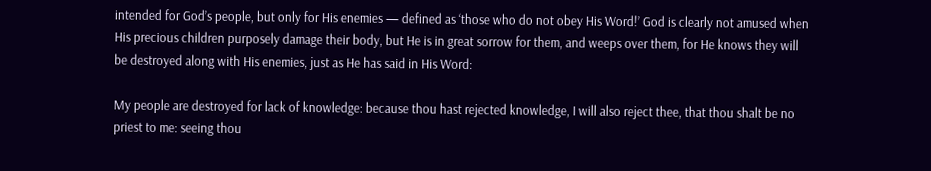intended for God’s people, but only for His enemies — defined as ‘those who do not obey His Word!’ God is clearly not amused when His precious children purposely damage their body, but He is in great sorrow for them, and weeps over them, for He knows they will be destroyed along with His enemies, just as He has said in His Word:

My people are destroyed for lack of knowledge: because thou hast rejected knowledge, I will also reject thee, that thou shalt be no priest to me: seeing thou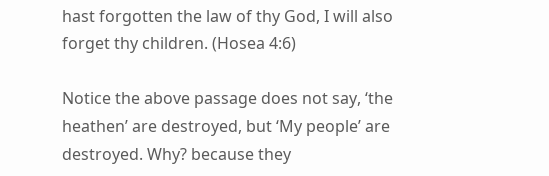hast forgotten the law of thy God, I will also forget thy children. (Hosea 4:6)

Notice the above passage does not say, ‘the heathen’ are destroyed, but ‘My people’ are destroyed. Why? because they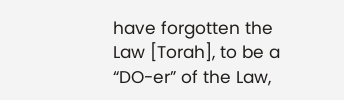have forgotten the Law [Torah], to be a “DO-er” of the Law,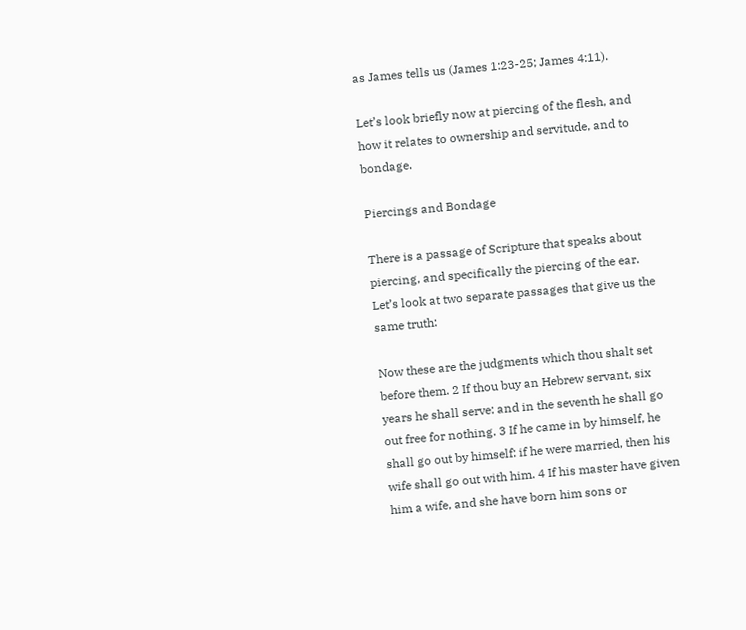as James tells us (James 1:23-25; James 4:11).

Let’s look briefly now at piercing of the flesh, and how it relates to ownership and servitude, and to bondage.

Piercings and Bondage

There is a passage of Scripture that speaks about piercing, and specifically the piercing of the ear. Let’s look at two separate passages that give us the same truth:

Now these are the judgments which thou shalt set before them. 2 If thou buy an Hebrew servant, six years he shall serve: and in the seventh he shall go out free for nothing. 3 If he came in by himself, he shall go out by himself: if he were married, then his wife shall go out with him. 4 If his master have given him a wife, and she have born him sons or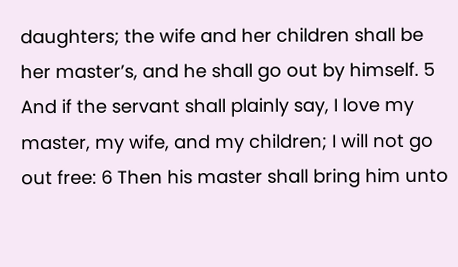daughters; the wife and her children shall be her master’s, and he shall go out by himself. 5 And if the servant shall plainly say, I love my master, my wife, and my children; I will not go out free: 6 Then his master shall bring him unto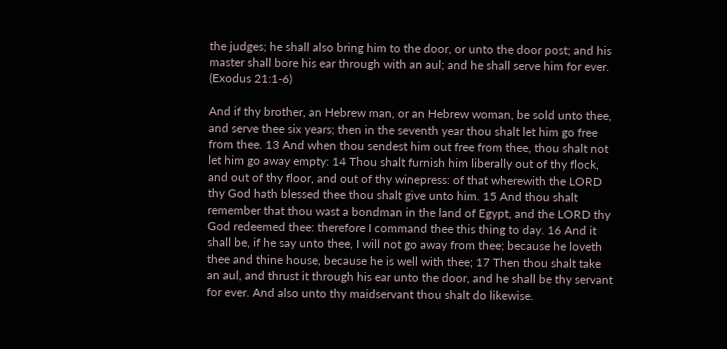the judges; he shall also bring him to the door, or unto the door post; and his master shall bore his ear through with an aul; and he shall serve him for ever. (Exodus 21:1-6)

And if thy brother, an Hebrew man, or an Hebrew woman, be sold unto thee, and serve thee six years; then in the seventh year thou shalt let him go free from thee. 13 And when thou sendest him out free from thee, thou shalt not let him go away empty: 14 Thou shalt furnish him liberally out of thy flock, and out of thy floor, and out of thy winepress: of that wherewith the LORD thy God hath blessed thee thou shalt give unto him. 15 And thou shalt remember that thou wast a bondman in the land of Egypt, and the LORD thy God redeemed thee: therefore I command thee this thing to day. 16 And it shall be, if he say unto thee, I will not go away from thee; because he loveth thee and thine house, because he is well with thee; 17 Then thou shalt take an aul, and thrust it through his ear unto the door, and he shall be thy servant for ever. And also unto thy maidservant thou shalt do likewise.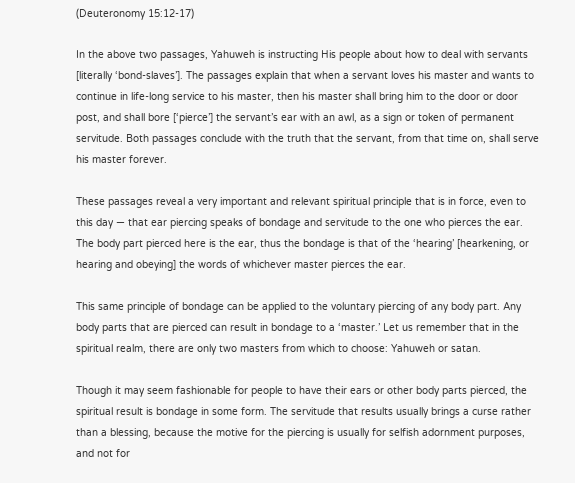(Deuteronomy 15:12-17)

In the above two passages, Yahuweh is instructing His people about how to deal with servants [literally ‘bond-slaves’]. The passages explain that when a servant loves his master and wants to continue in life-long service to his master, then his master shall bring him to the door or door post, and shall bore [‘pierce’] the servant’s ear with an awl, as a sign or token of permanent servitude. Both passages conclude with the truth that the servant, from that time on, shall serve his master forever.

These passages reveal a very important and relevant spiritual principle that is in force, even to this day — that ear piercing speaks of bondage and servitude to the one who pierces the ear. The body part pierced here is the ear, thus the bondage is that of the ‘hearing’ [hearkening, or hearing and obeying] the words of whichever master pierces the ear.

This same principle of bondage can be applied to the voluntary piercing of any body part. Any body parts that are pierced can result in bondage to a ‘master.’ Let us remember that in the spiritual realm, there are only two masters from which to choose: Yahuweh or satan.

Though it may seem fashionable for people to have their ears or other body parts pierced, the spiritual result is bondage in some form. The servitude that results usually brings a curse rather than a blessing, because the motive for the piercing is usually for selfish adornment purposes, and not for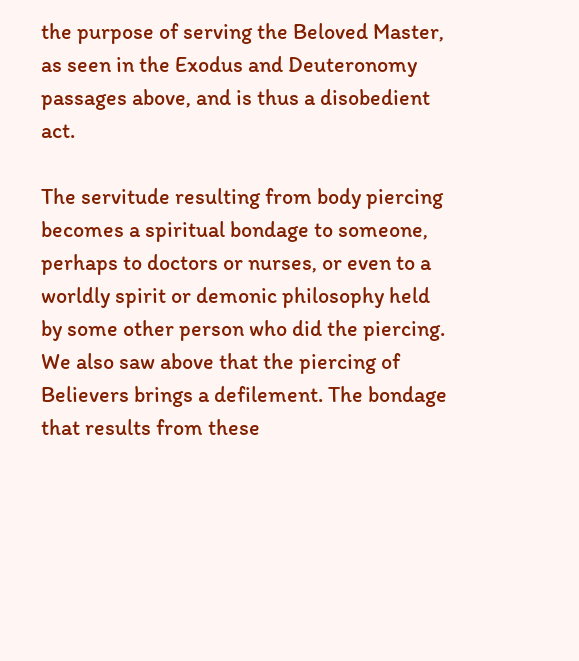the purpose of serving the Beloved Master, as seen in the Exodus and Deuteronomy passages above, and is thus a disobedient act.

The servitude resulting from body piercing becomes a spiritual bondage to someone, perhaps to doctors or nurses, or even to a worldly spirit or demonic philosophy held by some other person who did the piercing. We also saw above that the piercing of Believers brings a defilement. The bondage that results from these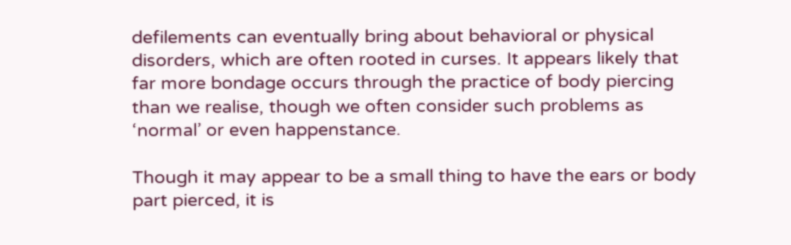defilements can eventually bring about behavioral or physical disorders, which are often rooted in curses. It appears likely that far more bondage occurs through the practice of body piercing than we realise, though we often consider such problems as ‘normal’ or even happenstance.

Though it may appear to be a small thing to have the ears or body part pierced, it is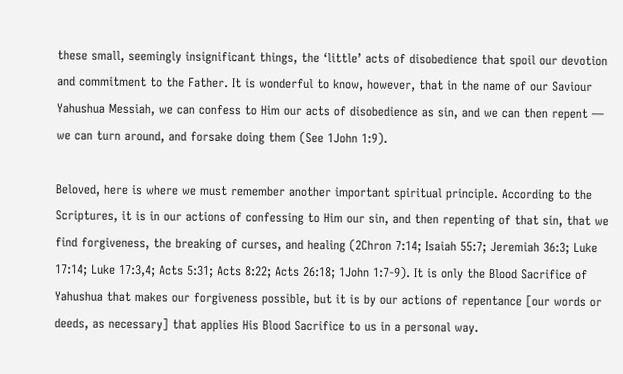these small, seemingly insignificant things, the ‘little’ acts of disobedience that spoil our devotion and commitment to the Father. It is wonderful to know, however, that in the name of our Saviour Yahushua Messiah, we can confess to Him our acts of disobedience as sin, and we can then repent — we can turn around, and forsake doing them (See 1John 1:9).

Beloved, here is where we must remember another important spiritual principle. According to the Scriptures, it is in our actions of confessing to Him our sin, and then repenting of that sin, that we find forgiveness, the breaking of curses, and healing (2Chron 7:14; Isaiah 55:7; Jeremiah 36:3; Luke 17:14; Luke 17:3,4; Acts 5:31; Acts 8:22; Acts 26:18; 1John 1:7-9). It is only the Blood Sacrifice of Yahushua that makes our forgiveness possible, but it is by our actions of repentance [our words or deeds, as necessary] that applies His Blood Sacrifice to us in a personal way.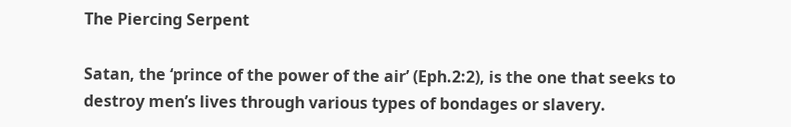The Piercing Serpent

Satan, the ‘prince of the power of the air’ (Eph.2:2), is the one that seeks to destroy men’s lives through various types of bondages or slavery.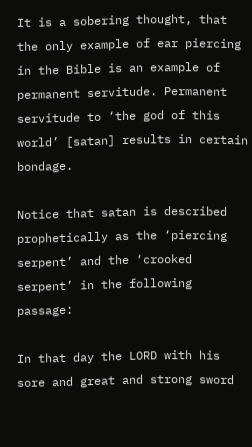It is a sobering thought, that the only example of ear piercing in the Bible is an example of permanent servitude. Permanent servitude to ‘the god of this world’ [satan] results in certain bondage.

Notice that satan is described prophetically as the ‘piercing serpent’ and the ‘crooked serpent’ in the following passage:

In that day the LORD with his sore and great and strong sword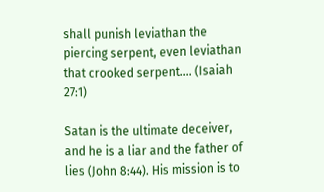shall punish leviathan the piercing serpent, even leviathan that crooked serpent…. (Isaiah 27:1)

Satan is the ultimate deceiver, and he is a liar and the father of lies (John 8:44). His mission is to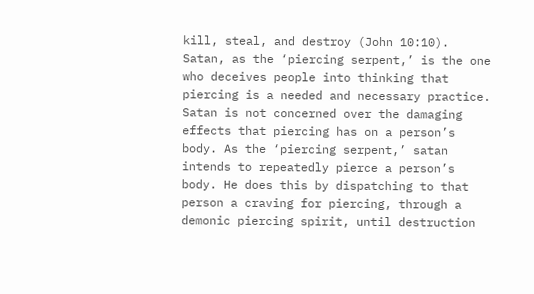kill, steal, and destroy (John 10:10). Satan, as the ‘piercing serpent,’ is the one who deceives people into thinking that piercing is a needed and necessary practice. Satan is not concerned over the damaging effects that piercing has on a person’s body. As the ‘piercing serpent,’ satan intends to repeatedly pierce a person’s body. He does this by dispatching to that person a craving for piercing, through a demonic piercing spirit, until destruction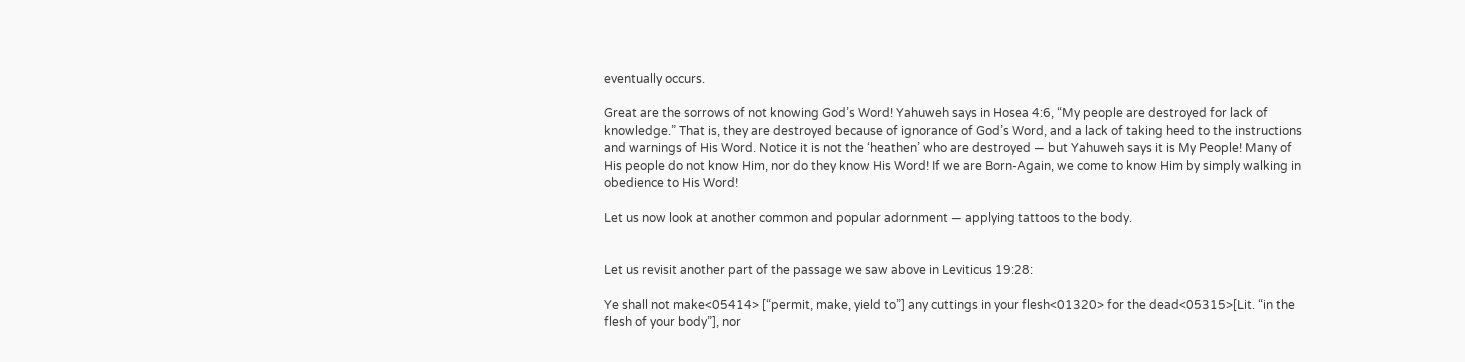eventually occurs.

Great are the sorrows of not knowing God’s Word! Yahuweh says in Hosea 4:6, “My people are destroyed for lack of knowledge.” That is, they are destroyed because of ignorance of God’s Word, and a lack of taking heed to the instructions and warnings of His Word. Notice it is not the ‘heathen’ who are destroyed — but Yahuweh says it is My People! Many of His people do not know Him, nor do they know His Word! If we are Born-Again, we come to know Him by simply walking in obedience to His Word!

Let us now look at another common and popular adornment — applying tattoos to the body.


Let us revisit another part of the passage we saw above in Leviticus 19:28:

Ye shall not make<05414> [“permit, make, yield to”] any cuttings in your flesh<01320> for the dead<05315>[Lit. “in the flesh of your body”], nor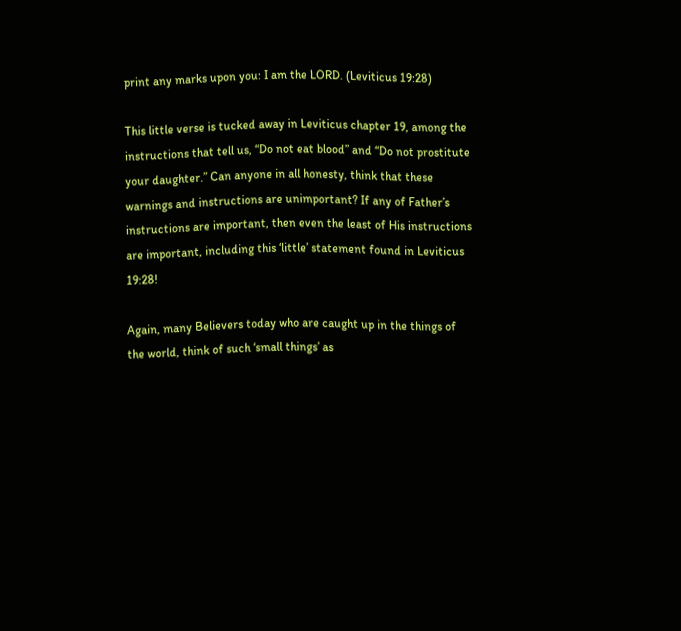print any marks upon you: I am the LORD. (Leviticus 19:28)

This little verse is tucked away in Leviticus chapter 19, among the instructions that tell us, “Do not eat blood” and “Do not prostitute your daughter.” Can anyone in all honesty, think that these warnings and instructions are unimportant? If any of Father’s instructions are important, then even the least of His instructions are important, including this ‘little’ statement found in Leviticus 19:28!

Again, many Believers today who are caught up in the things of the world, think of such ‘small things’ as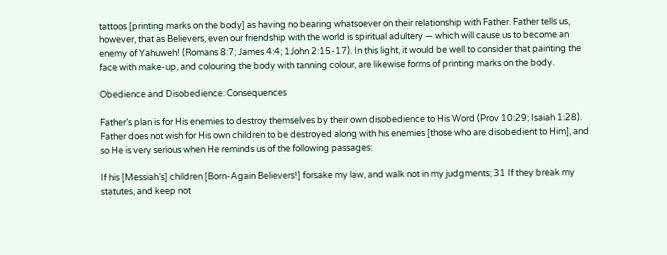tattoos [printing marks on the body] as having no bearing whatsoever on their relationship with Father. Father tells us, however, that as Believers, even our friendship with the world is spiritual adultery — which will cause us to become an enemy of Yahuweh! (Romans 8:7; James 4:4; 1John 2:15-17). In this light, it would be well to consider that painting the face with make-up, and colouring the body with tanning colour, are likewise forms of printing marks on the body.

Obedience and Disobedience: Consequences

Father’s plan is for His enemies to destroy themselves by their own disobedience to His Word (Prov 10:29; Isaiah 1:28). Father does not wish for His own children to be destroyed along with his enemies [those who are disobedient to Him], and so He is very serious when He reminds us of the following passages:

If his [Messiah’s] children [Born-Again Believers!] forsake my law, and walk not in my judgments; 31 If they break my statutes, and keep not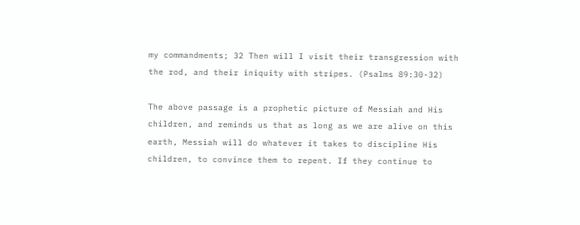my commandments; 32 Then will I visit their transgression with the rod, and their iniquity with stripes. (Psalms 89:30-32)

The above passage is a prophetic picture of Messiah and His children, and reminds us that as long as we are alive on this earth, Messiah will do whatever it takes to discipline His children, to convince them to repent. If they continue to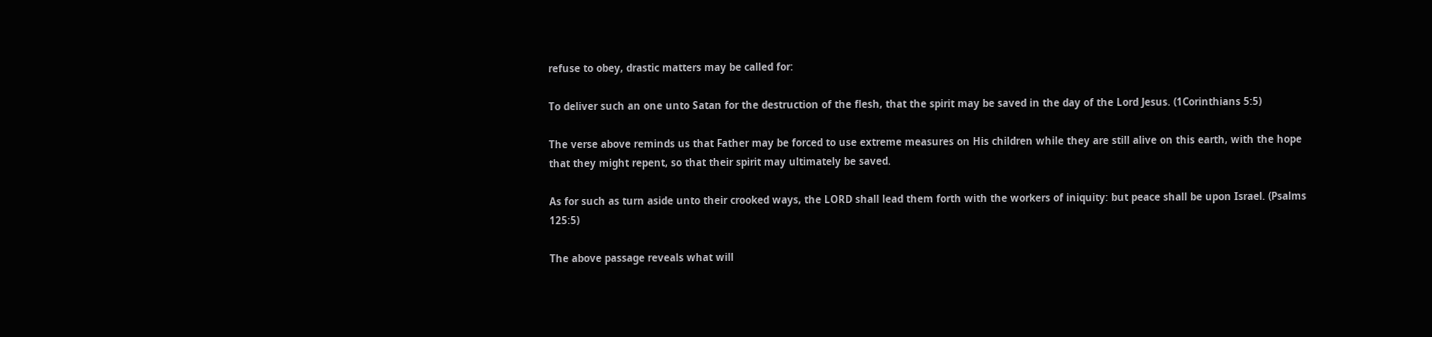refuse to obey, drastic matters may be called for:

To deliver such an one unto Satan for the destruction of the flesh, that the spirit may be saved in the day of the Lord Jesus. (1Corinthians 5:5)

The verse above reminds us that Father may be forced to use extreme measures on His children while they are still alive on this earth, with the hope that they might repent, so that their spirit may ultimately be saved.

As for such as turn aside unto their crooked ways, the LORD shall lead them forth with the workers of iniquity: but peace shall be upon Israel. (Psalms 125:5)

The above passage reveals what will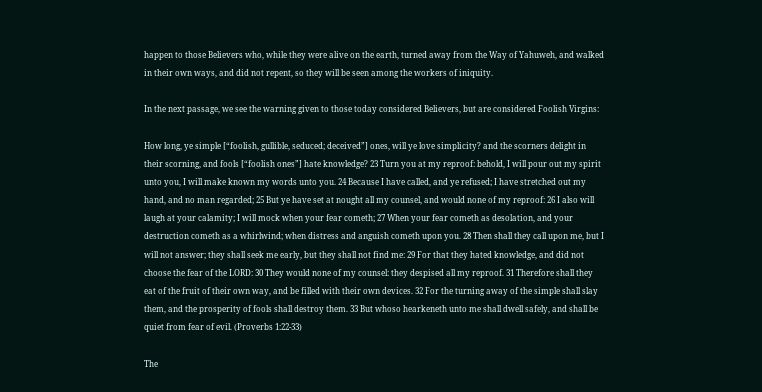happen to those Believers who, while they were alive on the earth, turned away from the Way of Yahuweh, and walked in their own ways, and did not repent, so they will be seen among the workers of iniquity.

In the next passage, we see the warning given to those today considered Believers, but are considered Foolish Virgins:

How long, ye simple [“foolish, gullible, seduced; deceived”] ones, will ye love simplicity? and the scorners delight in their scorning, and fools [“foolish ones”] hate knowledge? 23 Turn you at my reproof: behold, I will pour out my spirit unto you, I will make known my words unto you. 24 Because I have called, and ye refused; I have stretched out my hand, and no man regarded; 25 But ye have set at nought all my counsel, and would none of my reproof: 26 I also will laugh at your calamity; I will mock when your fear cometh; 27 When your fear cometh as desolation, and your destruction cometh as a whirlwind; when distress and anguish cometh upon you. 28 Then shall they call upon me, but I will not answer; they shall seek me early, but they shall not find me: 29 For that they hated knowledge, and did not choose the fear of the LORD: 30 They would none of my counsel: they despised all my reproof. 31 Therefore shall they eat of the fruit of their own way, and be filled with their own devices. 32 For the turning away of the simple shall slay them, and the prosperity of fools shall destroy them. 33 But whoso hearkeneth unto me shall dwell safely, and shall be quiet from fear of evil. (Proverbs 1:22-33)

The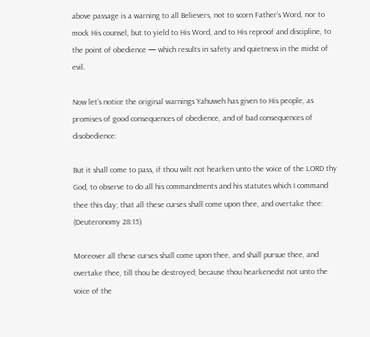above passage is a warning to all Believers, not to scorn Father’s Word, nor to mock His counsel, but to yield to His Word, and to His reproof and discipline, to the point of obedience — which results in safety and quietness in the midst of evil.

Now let’s notice the original warnings Yahuweh has given to His people, as promises of good consequences of obedience, and of bad consequences of disobedience:

But it shall come to pass, if thou wilt not hearken unto the voice of the LORD thy God, to observe to do all his commandments and his statutes which I command thee this day; that all these curses shall come upon thee, and overtake thee: (Deuteronomy 28:15)

Moreover all these curses shall come upon thee, and shall pursue thee, and overtake thee, till thou be destroyed; because thou hearkenedst not unto the voice of the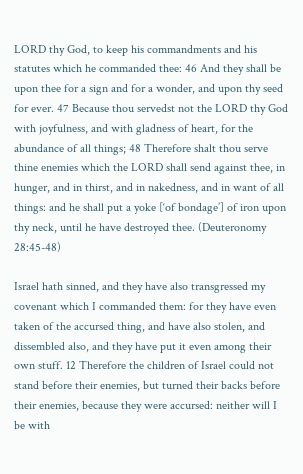LORD thy God, to keep his commandments and his statutes which he commanded thee: 46 And they shall be upon thee for a sign and for a wonder, and upon thy seed for ever. 47 Because thou servedst not the LORD thy God with joyfulness, and with gladness of heart, for the abundance of all things; 48 Therefore shalt thou serve thine enemies which the LORD shall send against thee, in hunger, and in thirst, and in nakedness, and in want of all things: and he shall put a yoke [‘of bondage’] of iron upon thy neck, until he have destroyed thee. (Deuteronomy 28:45-48)

Israel hath sinned, and they have also transgressed my covenant which I commanded them: for they have even taken of the accursed thing, and have also stolen, and dissembled also, and they have put it even among their own stuff. 12 Therefore the children of Israel could not stand before their enemies, but turned their backs before their enemies, because they were accursed: neither will I be with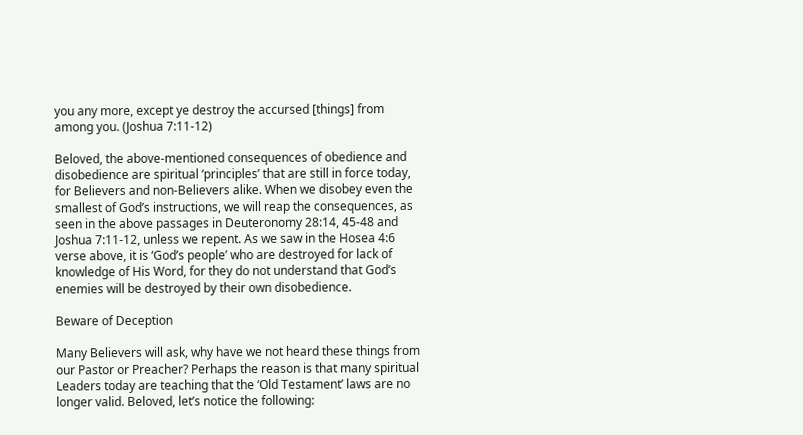you any more, except ye destroy the accursed [things] from among you. (Joshua 7:11-12)

Beloved, the above-mentioned consequences of obedience and disobedience are spiritual ‘principles’ that are still in force today, for Believers and non-Believers alike. When we disobey even the smallest of God’s instructions, we will reap the consequences, as seen in the above passages in Deuteronomy 28:14, 45-48 and Joshua 7:11-12, unless we repent. As we saw in the Hosea 4:6 verse above, it is ‘God’s people’ who are destroyed for lack of knowledge of His Word, for they do not understand that God’s enemies will be destroyed by their own disobedience.

Beware of Deception

Many Believers will ask, why have we not heard these things from our Pastor or Preacher? Perhaps the reason is that many spiritual Leaders today are teaching that the ‘Old Testament’ laws are no longer valid. Beloved, let’s notice the following: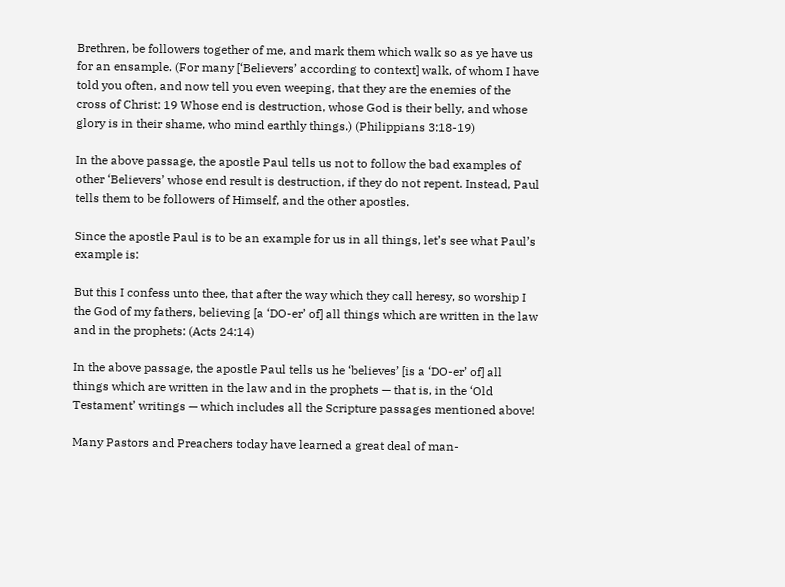Brethren, be followers together of me, and mark them which walk so as ye have us for an ensample. (For many [‘Believers’ according to context] walk, of whom I have told you often, and now tell you even weeping, that they are the enemies of the cross of Christ: 19 Whose end is destruction, whose God is their belly, and whose glory is in their shame, who mind earthly things.) (Philippians 3:18-19)

In the above passage, the apostle Paul tells us not to follow the bad examples of other ‘Believers’ whose end result is destruction, if they do not repent. Instead, Paul tells them to be followers of Himself, and the other apostles.

Since the apostle Paul is to be an example for us in all things, let’s see what Paul’s example is:

But this I confess unto thee, that after the way which they call heresy, so worship I the God of my fathers, believing [a ‘DO-er’ of] all things which are written in the law and in the prophets: (Acts 24:14)

In the above passage, the apostle Paul tells us he ‘believes’ [is a ‘DO-er’ of] all things which are written in the law and in the prophets — that is, in the ‘Old Testament’ writings — which includes all the Scripture passages mentioned above!

Many Pastors and Preachers today have learned a great deal of man-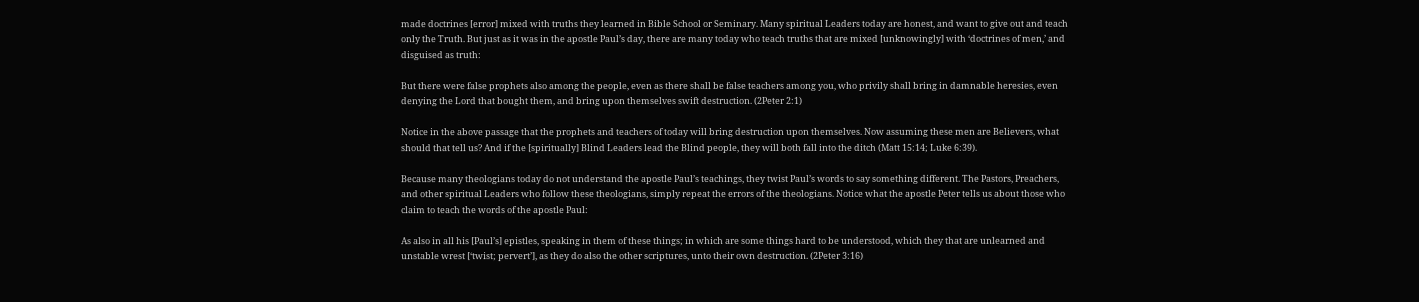made doctrines [error] mixed with truths they learned in Bible School or Seminary. Many spiritual Leaders today are honest, and want to give out and teach only the Truth. But just as it was in the apostle Paul’s day, there are many today who teach truths that are mixed [unknowingly] with ‘doctrines of men,’ and disguised as truth:

But there were false prophets also among the people, even as there shall be false teachers among you, who privily shall bring in damnable heresies, even denying the Lord that bought them, and bring upon themselves swift destruction. (2Peter 2:1)

Notice in the above passage that the prophets and teachers of today will bring destruction upon themselves. Now assuming these men are Believers, what should that tell us? And if the [spiritually] Blind Leaders lead the Blind people, they will both fall into the ditch (Matt 15:14; Luke 6:39).

Because many theologians today do not understand the apostle Paul’s teachings, they twist Paul’s words to say something different. The Pastors, Preachers, and other spiritual Leaders who follow these theologians, simply repeat the errors of the theologians. Notice what the apostle Peter tells us about those who claim to teach the words of the apostle Paul:

As also in all his [Paul’s] epistles, speaking in them of these things; in which are some things hard to be understood, which they that are unlearned and unstable wrest [‘twist; pervert’], as they do also the other scriptures, unto their own destruction. (2Peter 3:16)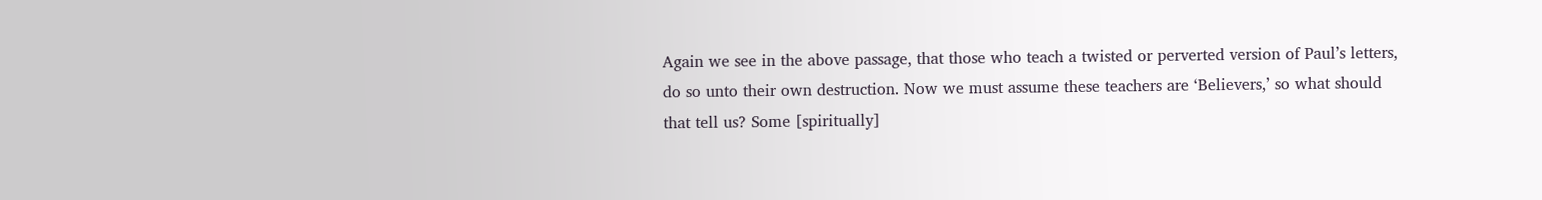Again we see in the above passage, that those who teach a twisted or perverted version of Paul’s letters, do so unto their own destruction. Now we must assume these teachers are ‘Believers,’ so what should that tell us? Some [spiritually]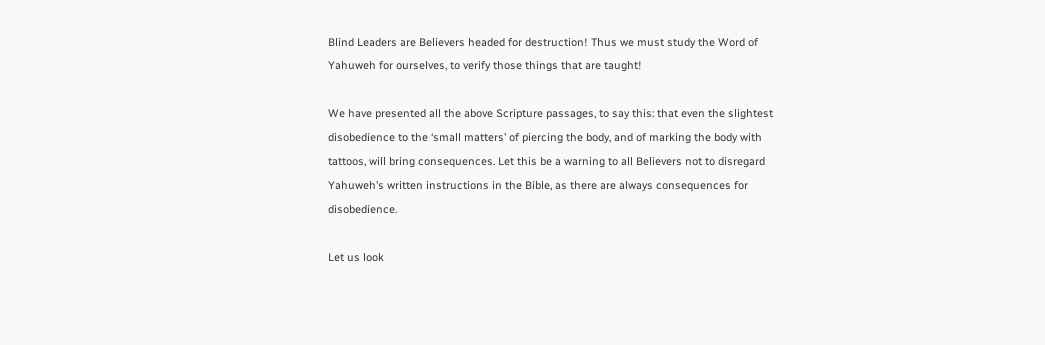Blind Leaders are Believers headed for destruction! Thus we must study the Word of Yahuweh for ourselves, to verify those things that are taught!

We have presented all the above Scripture passages, to say this: that even the slightest disobedience to the ‘small matters’ of piercing the body, and of marking the body with tattoos, will bring consequences. Let this be a warning to all Believers not to disregard Yahuweh’s written instructions in the Bible, as there are always consequences for disobedience.

Let us look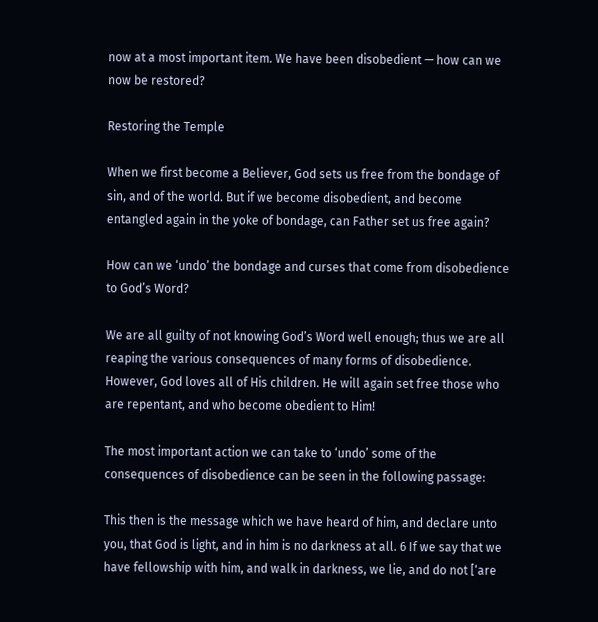now at a most important item. We have been disobedient — how can we now be restored?

Restoring the Temple

When we first become a Believer, God sets us free from the bondage of sin, and of the world. But if we become disobedient, and become entangled again in the yoke of bondage, can Father set us free again?

How can we ‘undo’ the bondage and curses that come from disobedience to God’s Word?

We are all guilty of not knowing God’s Word well enough; thus we are all reaping the various consequences of many forms of disobedience. However, God loves all of His children. He will again set free those who are repentant, and who become obedient to Him!

The most important action we can take to ‘undo’ some of the consequences of disobedience can be seen in the following passage:

This then is the message which we have heard of him, and declare unto you, that God is light, and in him is no darkness at all. 6 If we say that we have fellowship with him, and walk in darkness, we lie, and do not [‘are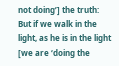not doing’] the truth: But if we walk in the light, as he is in the light [we are ‘doing the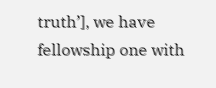truth’], we have fellowship one with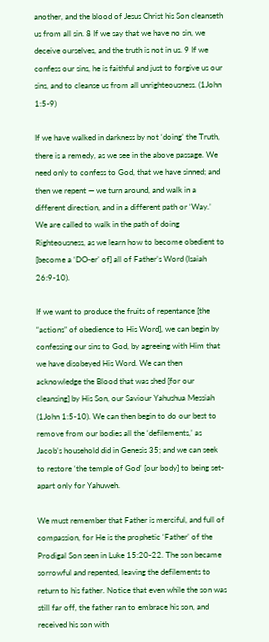another, and the blood of Jesus Christ his Son cleanseth us from all sin. 8 If we say that we have no sin, we deceive ourselves, and the truth is not in us. 9 If we confess our sins, he is faithful and just to forgive us our sins, and to cleanse us from all unrighteousness. (1John 1:5-9)

If we have walked in darkness by not ‘doing’ the Truth, there is a remedy, as we see in the above passage. We need only to confess to God, that we have sinned; and then we repent — we turn around, and walk in a different direction, and in a different path or ‘Way.’ We are called to walk in the path of doing Righteousness, as we learn how to become obedient to [become a ‘DO-er’ of] all of Father’s Word (Isaiah 26:9-10).

If we want to produce the fruits of repentance [the “actions” of obedience to His Word], we can begin by confessing our sins to God, by agreeing with Him that we have disobeyed His Word. We can then acknowledge the Blood that was shed [for our cleansing] by His Son, our Saviour Yahushua Messiah (1John 1:5-10). We can then begin to do our best to remove from our bodies all the ‘defilements,’ as Jacob’s household did in Genesis 35; and we can seek to restore ‘the temple of God’ [our body] to being set-apart only for Yahuweh.

We must remember that Father is merciful, and full of compassion, for He is the prophetic ‘Father’ of the Prodigal Son seen in Luke 15:20-22. The son became sorrowful and repented, leaving the defilements to return to his father. Notice that even while the son was still far off, the father ran to embrace his son, and received his son with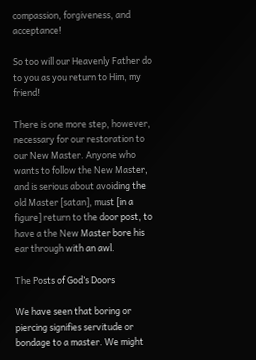compassion, forgiveness, and acceptance!

So too will our Heavenly Father do to you as you return to Him, my friend!

There is one more step, however, necessary for our restoration to our New Master. Anyone who wants to follow the New Master, and is serious about avoiding the old Master [satan], must [in a figure] return to the door post, to have a the New Master bore his ear through with an awl.

The Posts of God’s Doors

We have seen that boring or piercing signifies servitude or bondage to a master. We might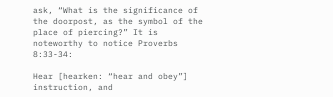ask, “What is the significance of the doorpost, as the symbol of the place of piercing?” It is noteworthy to notice Proverbs 8:33-34:

Hear [hearken: “hear and obey”] instruction, and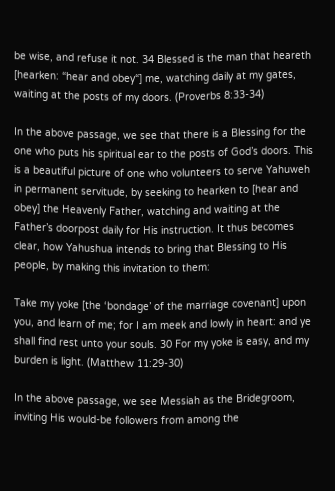be wise, and refuse it not. 34 Blessed is the man that heareth [hearken: “hear and obey“] me, watching daily at my gates, waiting at the posts of my doors. (Proverbs 8:33-34)

In the above passage, we see that there is a Blessing for the one who puts his spiritual ear to the posts of God’s doors. This is a beautiful picture of one who volunteers to serve Yahuweh in permanent servitude, by seeking to hearken to [hear and obey] the Heavenly Father, watching and waiting at the Father’s doorpost daily for His instruction. It thus becomes clear, how Yahushua intends to bring that Blessing to His people, by making this invitation to them:

Take my yoke [the ‘bondage’ of the marriage covenant] upon you, and learn of me; for I am meek and lowly in heart: and ye shall find rest unto your souls. 30 For my yoke is easy, and my burden is light. (Matthew 11:29-30)

In the above passage, we see Messiah as the Bridegroom, inviting His would-be followers from among the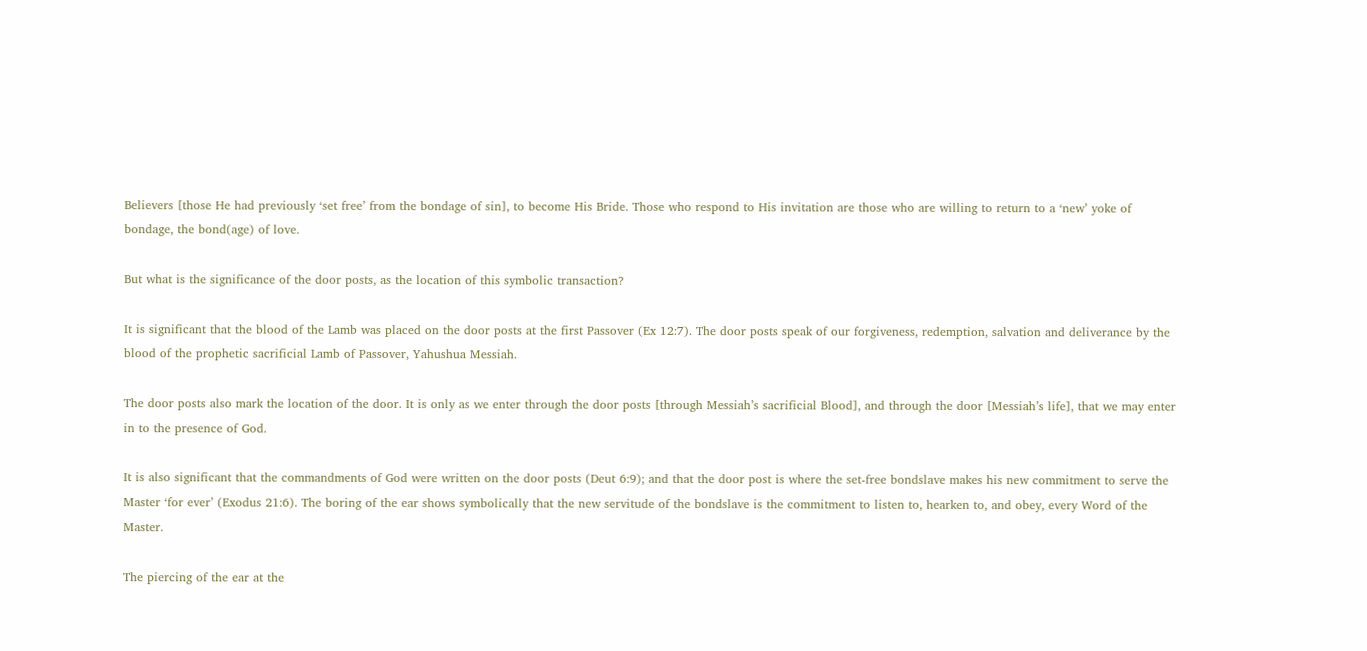Believers [those He had previously ‘set free’ from the bondage of sin], to become His Bride. Those who respond to His invitation are those who are willing to return to a ‘new’ yoke of bondage, the bond(age) of love.

But what is the significance of the door posts, as the location of this symbolic transaction?

It is significant that the blood of the Lamb was placed on the door posts at the first Passover (Ex 12:7). The door posts speak of our forgiveness, redemption, salvation and deliverance by the blood of the prophetic sacrificial Lamb of Passover, Yahushua Messiah.

The door posts also mark the location of the door. It is only as we enter through the door posts [through Messiah’s sacrificial Blood], and through the door [Messiah’s life], that we may enter in to the presence of God.

It is also significant that the commandments of God were written on the door posts (Deut 6:9); and that the door post is where the set-free bondslave makes his new commitment to serve the Master ‘for ever’ (Exodus 21:6). The boring of the ear shows symbolically that the new servitude of the bondslave is the commitment to listen to, hearken to, and obey, every Word of the Master.

The piercing of the ear at the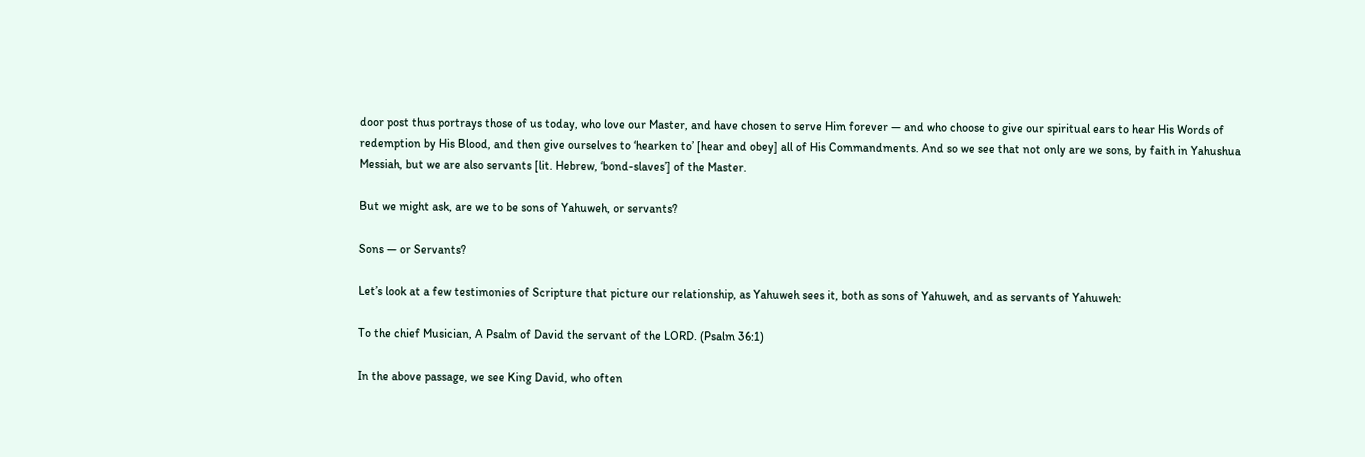door post thus portrays those of us today, who love our Master, and have chosen to serve Him forever — and who choose to give our spiritual ears to hear His Words of redemption by His Blood, and then give ourselves to ‘hearken to’ [hear and obey] all of His Commandments. And so we see that not only are we sons, by faith in Yahushua Messiah, but we are also servants [lit. Hebrew, ‘bond-slaves’] of the Master.

But we might ask, are we to be sons of Yahuweh, or servants?

Sons — or Servants?

Let’s look at a few testimonies of Scripture that picture our relationship, as Yahuweh sees it, both as sons of Yahuweh, and as servants of Yahuweh:

To the chief Musician, A Psalm of David the servant of the LORD. (Psalm 36:1)

In the above passage, we see King David, who often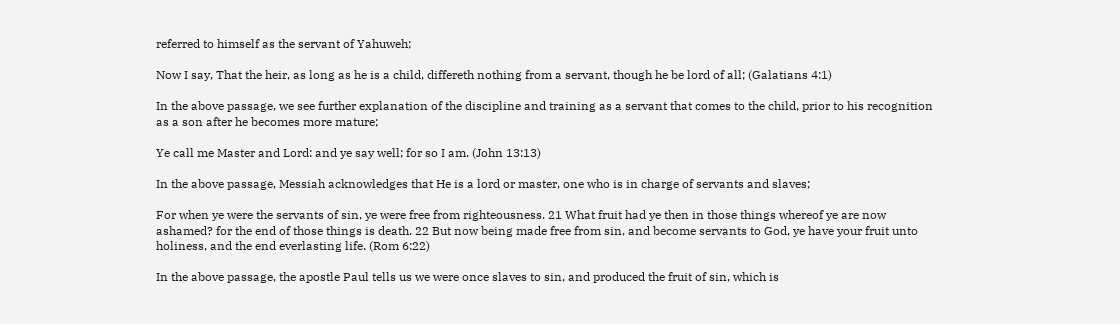referred to himself as the servant of Yahuweh;

Now I say, That the heir, as long as he is a child, differeth nothing from a servant, though he be lord of all; (Galatians 4:1)

In the above passage, we see further explanation of the discipline and training as a servant that comes to the child, prior to his recognition as a son after he becomes more mature;

Ye call me Master and Lord: and ye say well; for so I am. (John 13:13)

In the above passage, Messiah acknowledges that He is a lord or master, one who is in charge of servants and slaves;

For when ye were the servants of sin, ye were free from righteousness. 21 What fruit had ye then in those things whereof ye are now ashamed? for the end of those things is death. 22 But now being made free from sin, and become servants to God, ye have your fruit unto holiness, and the end everlasting life. (Rom 6:22)

In the above passage, the apostle Paul tells us we were once slaves to sin, and produced the fruit of sin, which is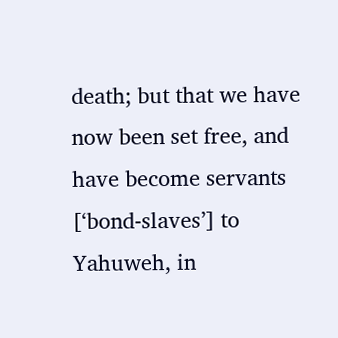death; but that we have now been set free, and have become servants [‘bond-slaves’] to Yahuweh, in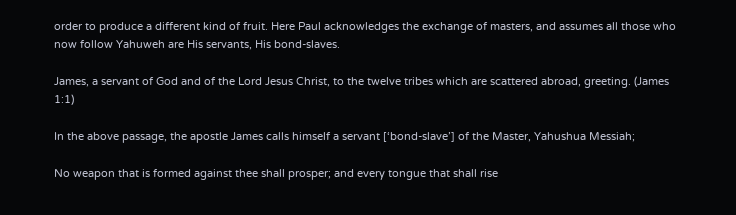order to produce a different kind of fruit. Here Paul acknowledges the exchange of masters, and assumes all those who now follow Yahuweh are His servants, His bond-slaves.

James, a servant of God and of the Lord Jesus Christ, to the twelve tribes which are scattered abroad, greeting. (James 1:1)

In the above passage, the apostle James calls himself a servant [‘bond-slave’] of the Master, Yahushua Messiah;

No weapon that is formed against thee shall prosper; and every tongue that shall rise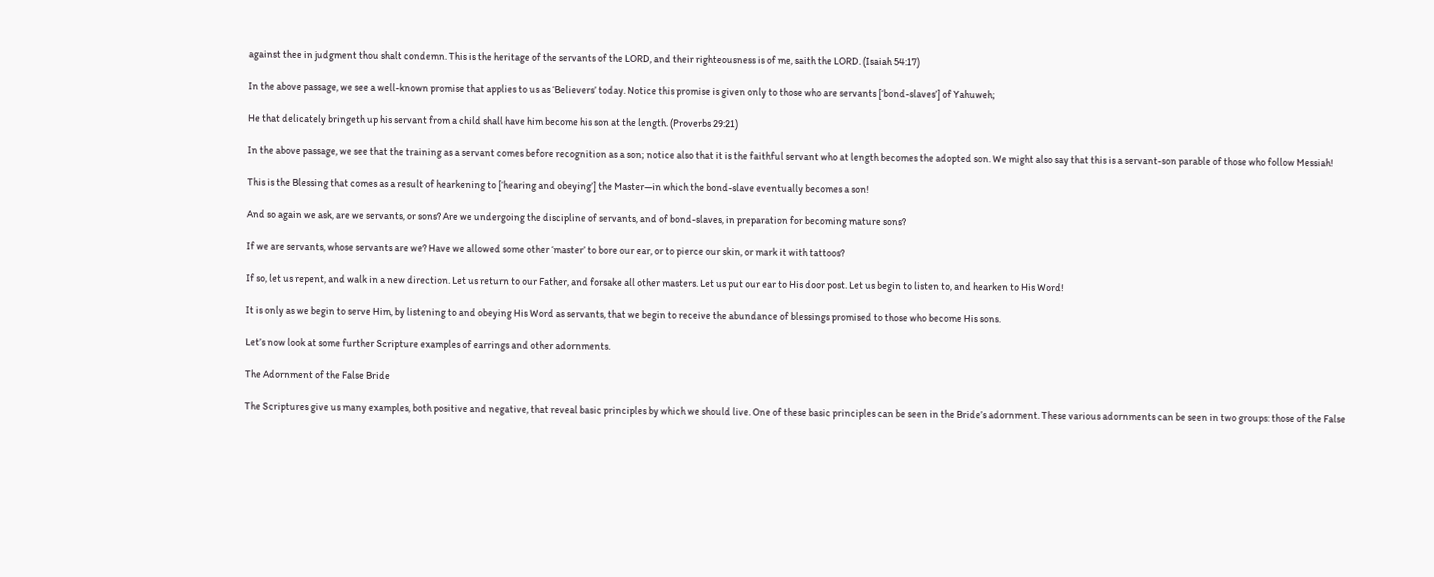against thee in judgment thou shalt condemn. This is the heritage of the servants of the LORD, and their righteousness is of me, saith the LORD. (Isaiah 54:17)

In the above passage, we see a well-known promise that applies to us as ‘Believers’ today. Notice this promise is given only to those who are servants [‘bond-slaves’] of Yahuweh;

He that delicately bringeth up his servant from a child shall have him become his son at the length. (Proverbs 29:21)

In the above passage, we see that the training as a servant comes before recognition as a son; notice also that it is the faithful servant who at length becomes the adopted son. We might also say that this is a servant-son parable of those who follow Messiah!

This is the Blessing that comes as a result of hearkening to [‘hearing and obeying’] the Master—in which the bond-slave eventually becomes a son!

And so again we ask, are we servants, or sons? Are we undergoing the discipline of servants, and of bond-slaves, in preparation for becoming mature sons?

If we are servants, whose servants are we? Have we allowed some other ‘master’ to bore our ear, or to pierce our skin, or mark it with tattoos?

If so, let us repent, and walk in a new direction. Let us return to our Father, and forsake all other masters. Let us put our ear to His door post. Let us begin to listen to, and hearken to His Word!

It is only as we begin to serve Him, by listening to and obeying His Word as servants, that we begin to receive the abundance of blessings promised to those who become His sons.

Let’s now look at some further Scripture examples of earrings and other adornments.

The Adornment of the False Bride

The Scriptures give us many examples, both positive and negative, that reveal basic principles by which we should live. One of these basic principles can be seen in the Bride’s adornment. These various adornments can be seen in two groups: those of the False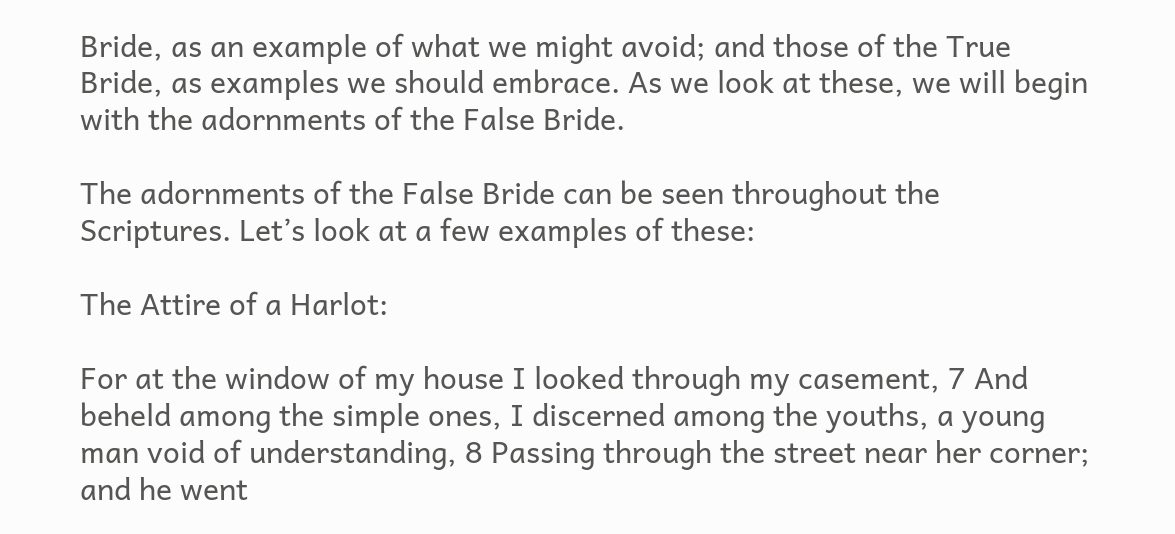Bride, as an example of what we might avoid; and those of the True Bride, as examples we should embrace. As we look at these, we will begin with the adornments of the False Bride.

The adornments of the False Bride can be seen throughout the Scriptures. Let’s look at a few examples of these:

The Attire of a Harlot:

For at the window of my house I looked through my casement, 7 And beheld among the simple ones, I discerned among the youths, a young man void of understanding, 8 Passing through the street near her corner; and he went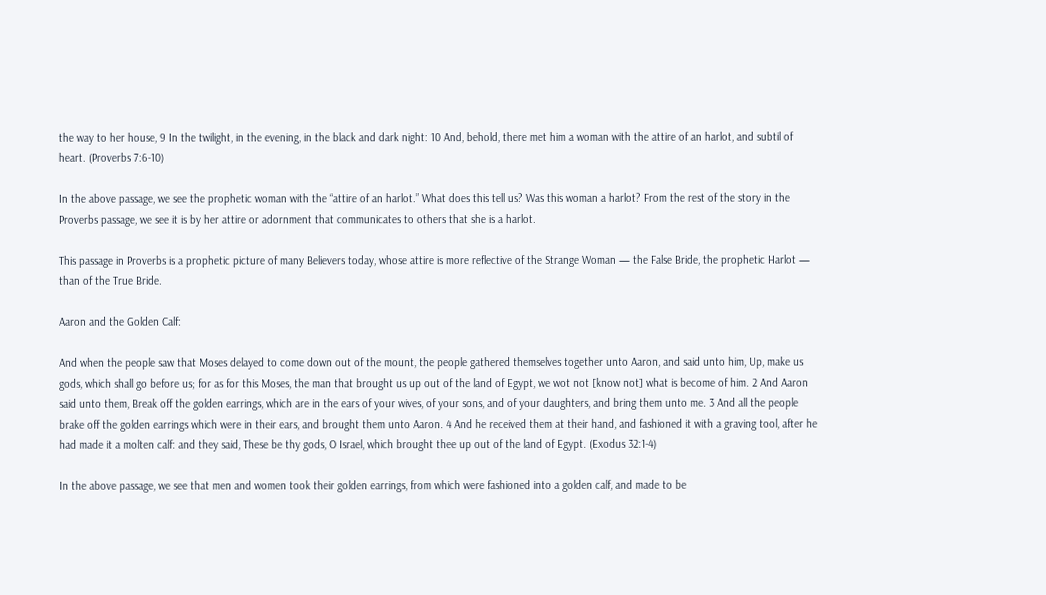the way to her house, 9 In the twilight, in the evening, in the black and dark night: 10 And, behold, there met him a woman with the attire of an harlot, and subtil of heart. (Proverbs 7:6-10)

In the above passage, we see the prophetic woman with the “attire of an harlot.” What does this tell us? Was this woman a harlot? From the rest of the story in the Proverbs passage, we see it is by her attire or adornment that communicates to others that she is a harlot.

This passage in Proverbs is a prophetic picture of many Believers today, whose attire is more reflective of the Strange Woman — the False Bride, the prophetic Harlot — than of the True Bride.

Aaron and the Golden Calf:

And when the people saw that Moses delayed to come down out of the mount, the people gathered themselves together unto Aaron, and said unto him, Up, make us gods, which shall go before us; for as for this Moses, the man that brought us up out of the land of Egypt, we wot not [know not] what is become of him. 2 And Aaron said unto them, Break off the golden earrings, which are in the ears of your wives, of your sons, and of your daughters, and bring them unto me. 3 And all the people brake off the golden earrings which were in their ears, and brought them unto Aaron. 4 And he received them at their hand, and fashioned it with a graving tool, after he had made it a molten calf: and they said, These be thy gods, O Israel, which brought thee up out of the land of Egypt. (Exodus 32:1-4)

In the above passage, we see that men and women took their golden earrings, from which were fashioned into a golden calf, and made to be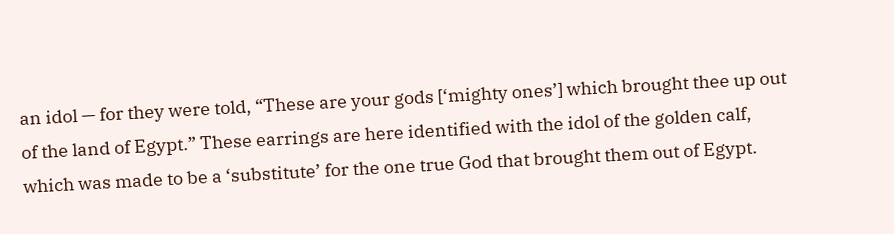an idol — for they were told, “These are your gods [‘mighty ones’] which brought thee up out of the land of Egypt.” These earrings are here identified with the idol of the golden calf, which was made to be a ‘substitute’ for the one true God that brought them out of Egypt.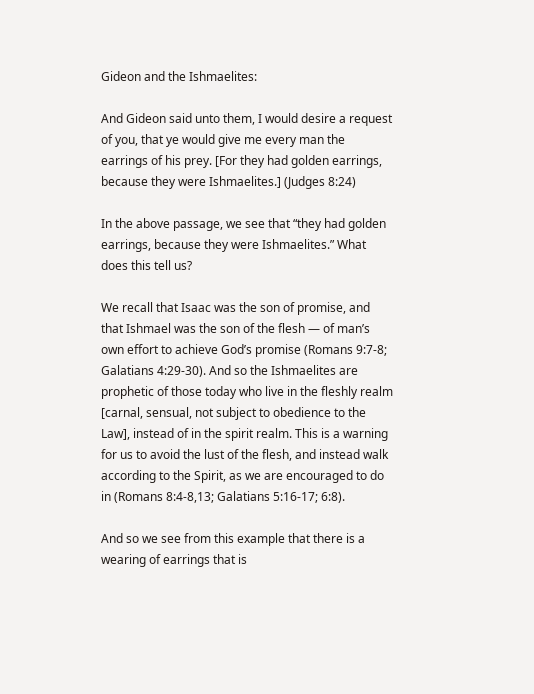Gideon and the Ishmaelites:

And Gideon said unto them, I would desire a request of you, that ye would give me every man the earrings of his prey. [For they had golden earrings, because they were Ishmaelites.] (Judges 8:24)

In the above passage, we see that “they had golden earrings, because they were Ishmaelites.” What does this tell us?

We recall that Isaac was the son of promise, and that Ishmael was the son of the flesh — of man’s own effort to achieve God’s promise (Romans 9:7-8; Galatians 4:29-30). And so the Ishmaelites are prophetic of those today who live in the fleshly realm [carnal, sensual, not subject to obedience to the Law], instead of in the spirit realm. This is a warning for us to avoid the lust of the flesh, and instead walk according to the Spirit, as we are encouraged to do in (Romans 8:4-8,13; Galatians 5:16-17; 6:8).

And so we see from this example that there is a wearing of earrings that is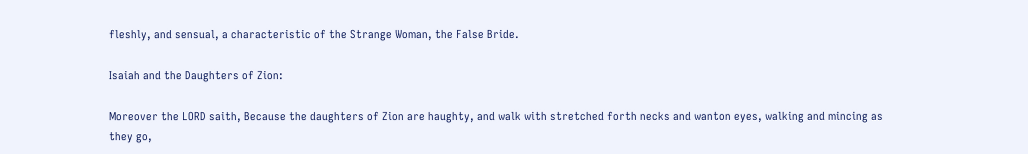fleshly, and sensual, a characteristic of the Strange Woman, the False Bride.

Isaiah and the Daughters of Zion:

Moreover the LORD saith, Because the daughters of Zion are haughty, and walk with stretched forth necks and wanton eyes, walking and mincing as they go,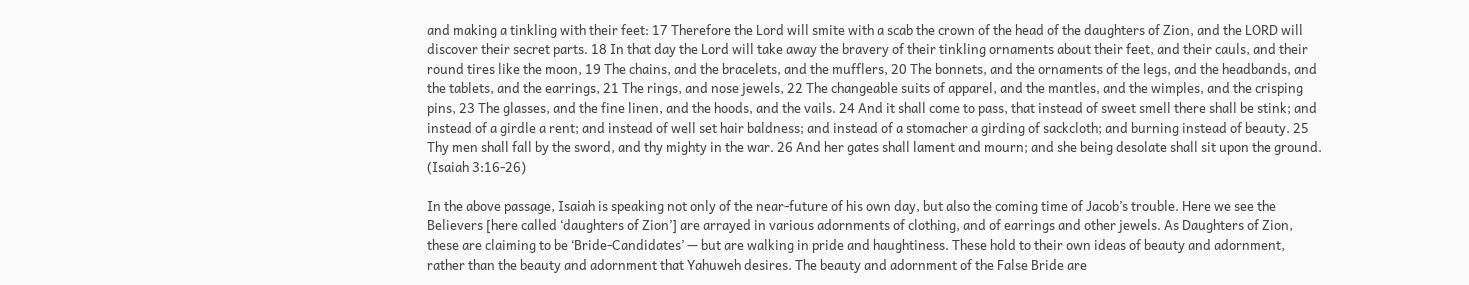and making a tinkling with their feet: 17 Therefore the Lord will smite with a scab the crown of the head of the daughters of Zion, and the LORD will discover their secret parts. 18 In that day the Lord will take away the bravery of their tinkling ornaments about their feet, and their cauls, and their round tires like the moon, 19 The chains, and the bracelets, and the mufflers, 20 The bonnets, and the ornaments of the legs, and the headbands, and the tablets, and the earrings, 21 The rings, and nose jewels, 22 The changeable suits of apparel, and the mantles, and the wimples, and the crisping pins, 23 The glasses, and the fine linen, and the hoods, and the vails. 24 And it shall come to pass, that instead of sweet smell there shall be stink; and instead of a girdle a rent; and instead of well set hair baldness; and instead of a stomacher a girding of sackcloth; and burning instead of beauty. 25 Thy men shall fall by the sword, and thy mighty in the war. 26 And her gates shall lament and mourn; and she being desolate shall sit upon the ground. (Isaiah 3:16-26)

In the above passage, Isaiah is speaking not only of the near-future of his own day, but also the coming time of Jacob’s trouble. Here we see the Believers [here called ‘daughters of Zion’] are arrayed in various adornments of clothing, and of earrings and other jewels. As Daughters of Zion, these are claiming to be ‘Bride-Candidates’ — but are walking in pride and haughtiness. These hold to their own ideas of beauty and adornment, rather than the beauty and adornment that Yahuweh desires. The beauty and adornment of the False Bride are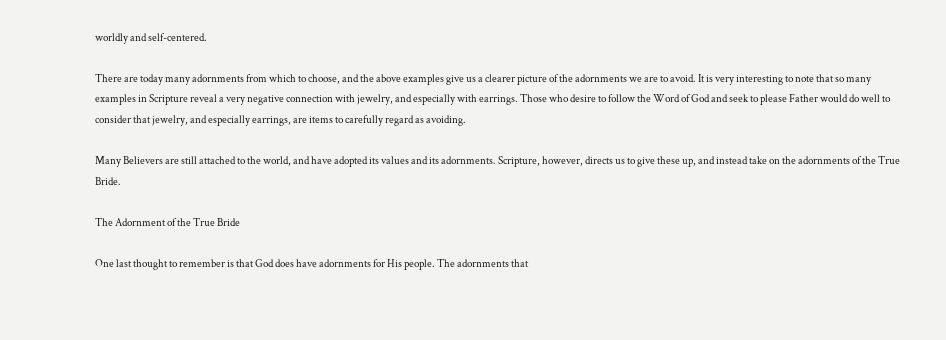worldly and self-centered.

There are today many adornments from which to choose, and the above examples give us a clearer picture of the adornments we are to avoid. It is very interesting to note that so many examples in Scripture reveal a very negative connection with jewelry, and especially with earrings. Those who desire to follow the Word of God and seek to please Father would do well to consider that jewelry, and especially earrings, are items to carefully regard as avoiding.

Many Believers are still attached to the world, and have adopted its values and its adornments. Scripture, however, directs us to give these up, and instead take on the adornments of the True Bride.

The Adornment of the True Bride

One last thought to remember is that God does have adornments for His people. The adornments that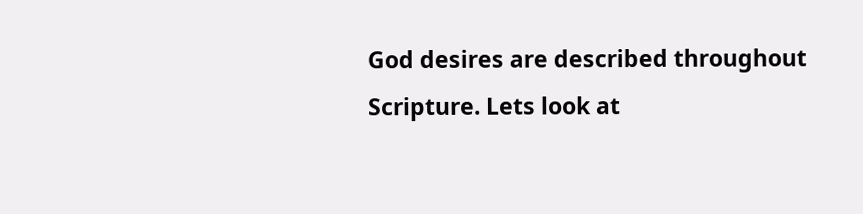God desires are described throughout Scripture. Lets look at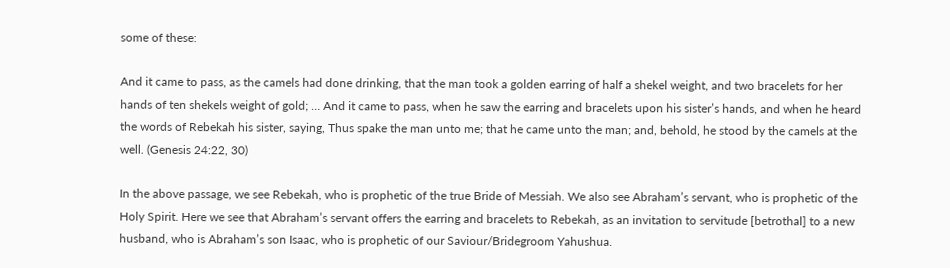some of these:

And it came to pass, as the camels had done drinking, that the man took a golden earring of half a shekel weight, and two bracelets for her hands of ten shekels weight of gold; … And it came to pass, when he saw the earring and bracelets upon his sister’s hands, and when he heard the words of Rebekah his sister, saying, Thus spake the man unto me; that he came unto the man; and, behold, he stood by the camels at the well. (Genesis 24:22, 30)

In the above passage, we see Rebekah, who is prophetic of the true Bride of Messiah. We also see Abraham’s servant, who is prophetic of the Holy Spirit. Here we see that Abraham’s servant offers the earring and bracelets to Rebekah, as an invitation to servitude [betrothal] to a new husband, who is Abraham’s son Isaac, who is prophetic of our Saviour/Bridegroom Yahushua.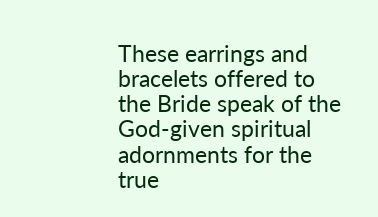These earrings and bracelets offered to the Bride speak of the God-given spiritual adornments for the true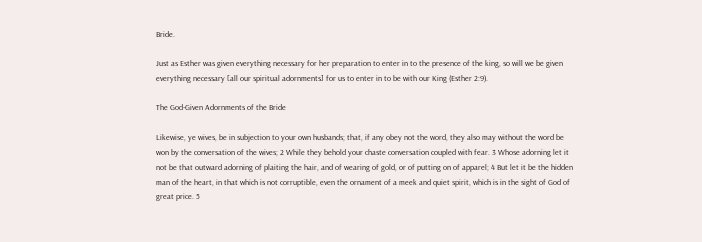Bride.

Just as Esther was given everything necessary for her preparation to enter in to the presence of the king, so will we be given everything necessary [all our spiritual adornments] for us to enter in to be with our King (Esther 2:9).

The God-Given Adornments of the Bride

Likewise, ye wives, be in subjection to your own husbands; that, if any obey not the word, they also may without the word be won by the conversation of the wives; 2 While they behold your chaste conversation coupled with fear. 3 Whose adorning let it not be that outward adorning of plaiting the hair, and of wearing of gold, or of putting on of apparel; 4 But let it be the hidden man of the heart, in that which is not corruptible, even the ornament of a meek and quiet spirit, which is in the sight of God of great price. 5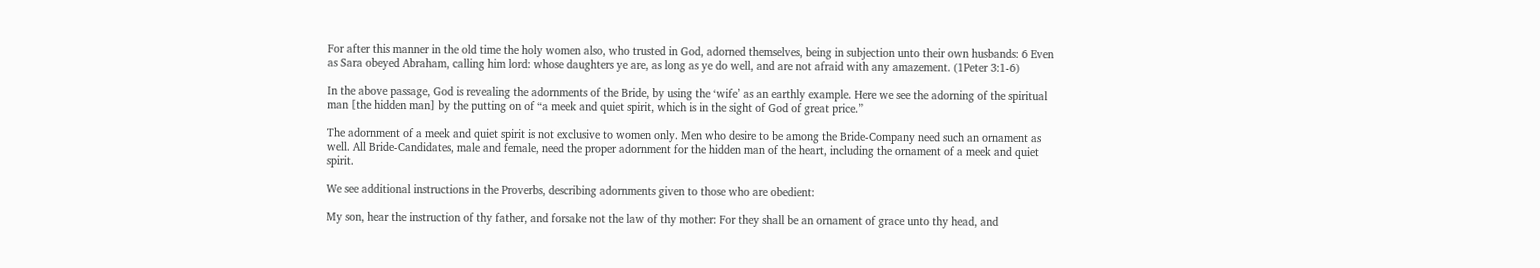For after this manner in the old time the holy women also, who trusted in God, adorned themselves, being in subjection unto their own husbands: 6 Even as Sara obeyed Abraham, calling him lord: whose daughters ye are, as long as ye do well, and are not afraid with any amazement. (1Peter 3:1-6)

In the above passage, God is revealing the adornments of the Bride, by using the ‘wife’ as an earthly example. Here we see the adorning of the spiritual man [the hidden man] by the putting on of “a meek and quiet spirit, which is in the sight of God of great price.”

The adornment of a meek and quiet spirit is not exclusive to women only. Men who desire to be among the Bride-Company need such an ornament as well. All Bride-Candidates, male and female, need the proper adornment for the hidden man of the heart, including the ornament of a meek and quiet spirit.

We see additional instructions in the Proverbs, describing adornments given to those who are obedient:

My son, hear the instruction of thy father, and forsake not the law of thy mother: For they shall be an ornament of grace unto thy head, and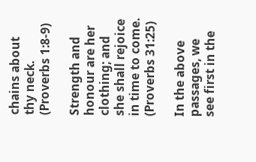chains about thy neck. (Proverbs 1:8-9)

Strength and honour are her clothing; and she shall rejoice in time to come. (Proverbs 31:25)

In the above passages, we see first in the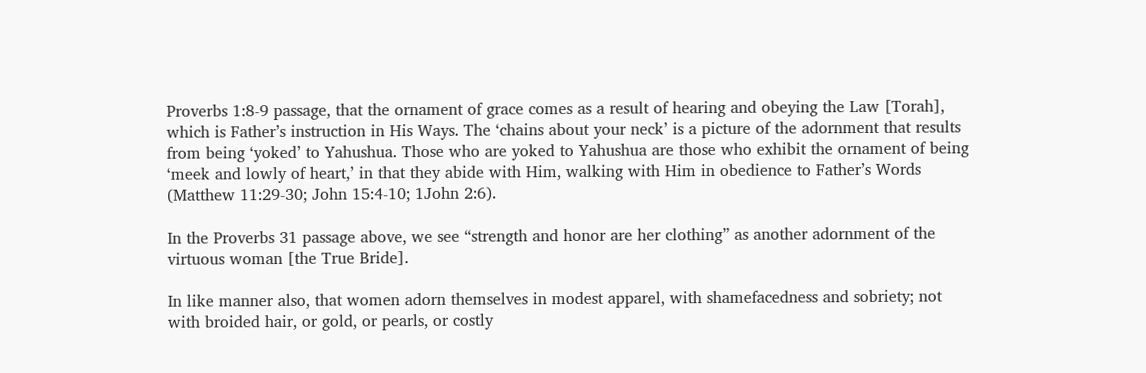Proverbs 1:8-9 passage, that the ornament of grace comes as a result of hearing and obeying the Law [Torah], which is Father’s instruction in His Ways. The ‘chains about your neck’ is a picture of the adornment that results from being ‘yoked’ to Yahushua. Those who are yoked to Yahushua are those who exhibit the ornament of being ‘meek and lowly of heart,’ in that they abide with Him, walking with Him in obedience to Father’s Words (Matthew 11:29-30; John 15:4-10; 1John 2:6).

In the Proverbs 31 passage above, we see “strength and honor are her clothing” as another adornment of the virtuous woman [the True Bride].

In like manner also, that women adorn themselves in modest apparel, with shamefacedness and sobriety; not with broided hair, or gold, or pearls, or costly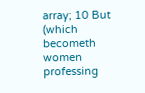array; 10 But (which becometh women professing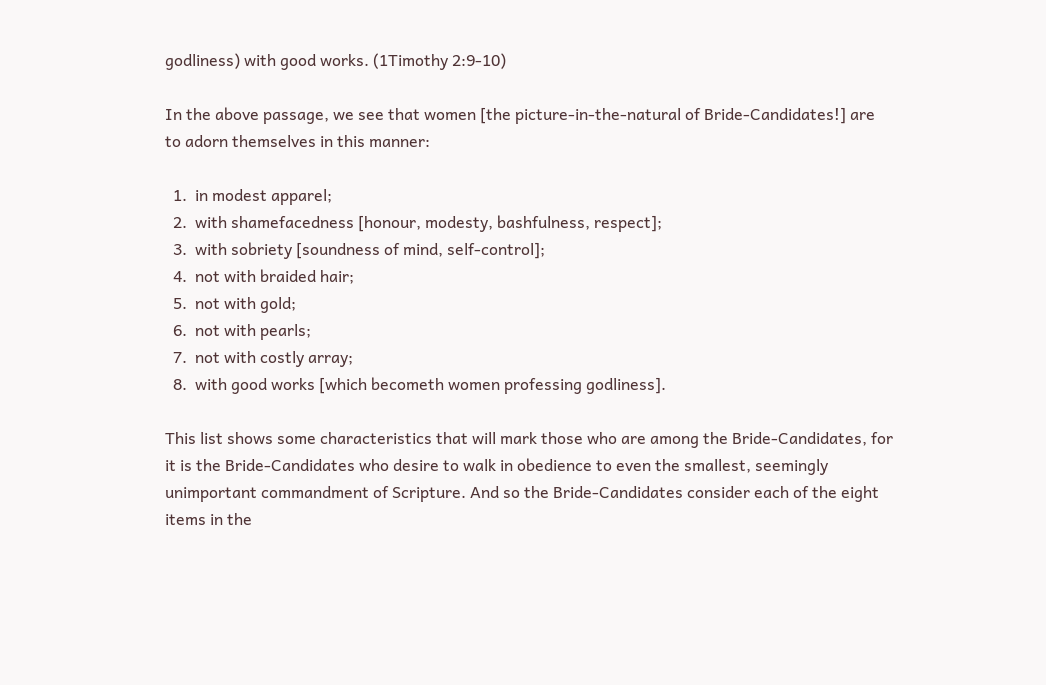godliness) with good works. (1Timothy 2:9-10)

In the above passage, we see that women [the picture-in-the-natural of Bride-Candidates!] are to adorn themselves in this manner:

  1.  in modest apparel;
  2.  with shamefacedness [honour, modesty, bashfulness, respect];
  3.  with sobriety [soundness of mind, self-control];
  4.  not with braided hair;
  5.  not with gold;
  6.  not with pearls;
  7.  not with costly array;
  8.  with good works [which becometh women professing godliness].

This list shows some characteristics that will mark those who are among the Bride-Candidates, for it is the Bride-Candidates who desire to walk in obedience to even the smallest, seemingly unimportant commandment of Scripture. And so the Bride-Candidates consider each of the eight items in the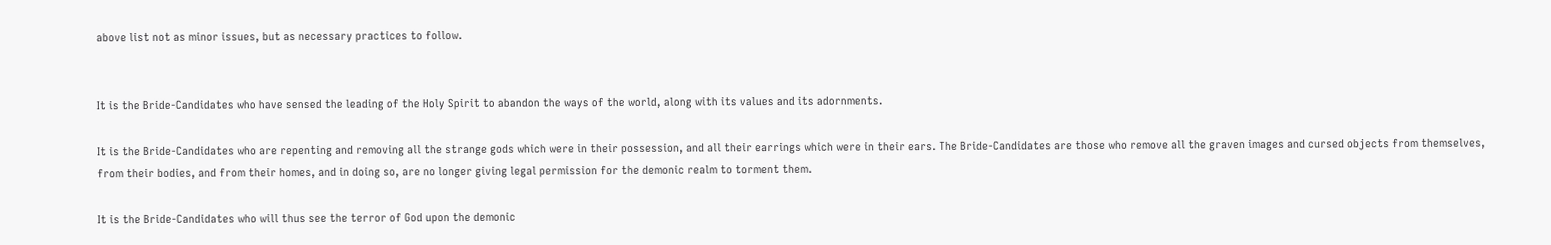above list not as minor issues, but as necessary practices to follow.


It is the Bride-Candidates who have sensed the leading of the Holy Spirit to abandon the ways of the world, along with its values and its adornments.

It is the Bride-Candidates who are repenting and removing all the strange gods which were in their possession, and all their earrings which were in their ears. The Bride-Candidates are those who remove all the graven images and cursed objects from themselves, from their bodies, and from their homes, and in doing so, are no longer giving legal permission for the demonic realm to torment them.

It is the Bride-Candidates who will thus see the terror of God upon the demonic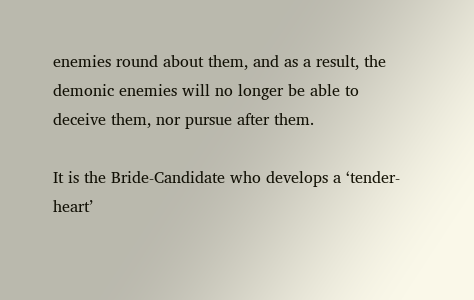enemies round about them, and as a result, the demonic enemies will no longer be able to deceive them, nor pursue after them.

It is the Bride-Candidate who develops a ‘tender-heart’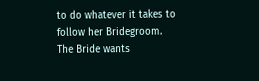to do whatever it takes to follow her Bridegroom. The Bride wants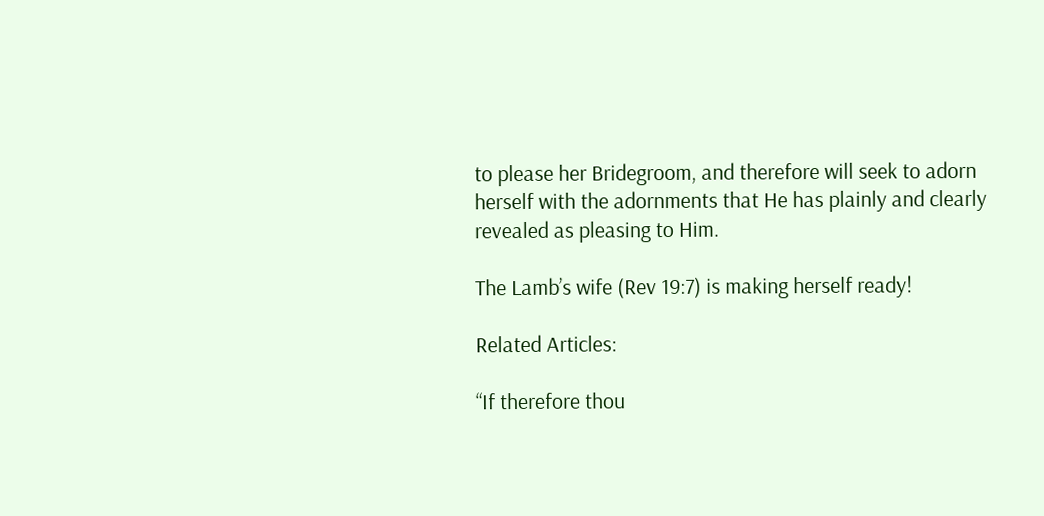to please her Bridegroom, and therefore will seek to adorn herself with the adornments that He has plainly and clearly revealed as pleasing to Him.

The Lamb’s wife (Rev 19:7) is making herself ready!

Related Articles:

“If therefore thou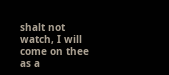shalt not watch, I will come on thee as a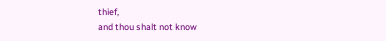thief,
and thou shalt not know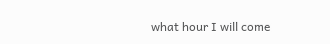what hour I will come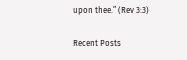upon thee.” (Rev 3:3)

Recent Posts